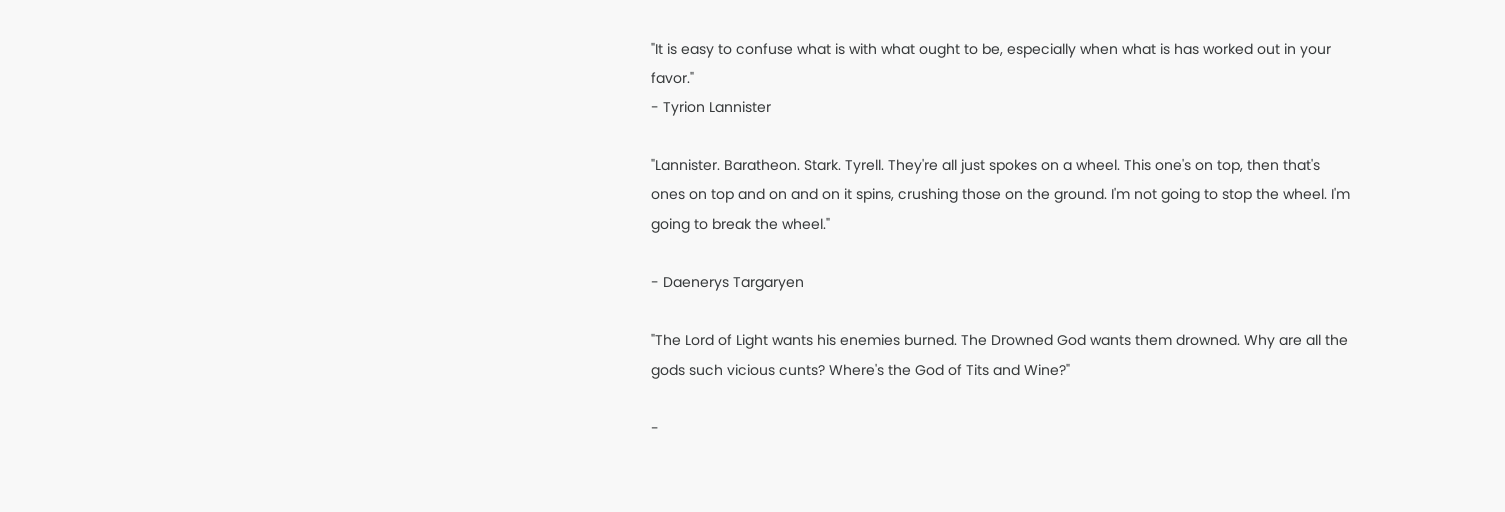"It is easy to confuse what is with what ought to be, especially when what is has worked out in your favor."
- Tyrion Lannister

"Lannister. Baratheon. Stark. Tyrell. They're all just spokes on a wheel. This one's on top, then that's ones on top and on and on it spins, crushing those on the ground. I'm not going to stop the wheel. I'm going to break the wheel."

- Daenerys Targaryen

"The Lord of Light wants his enemies burned. The Drowned God wants them drowned. Why are all the gods such vicious cunts? Where's the God of Tits and Wine?"

-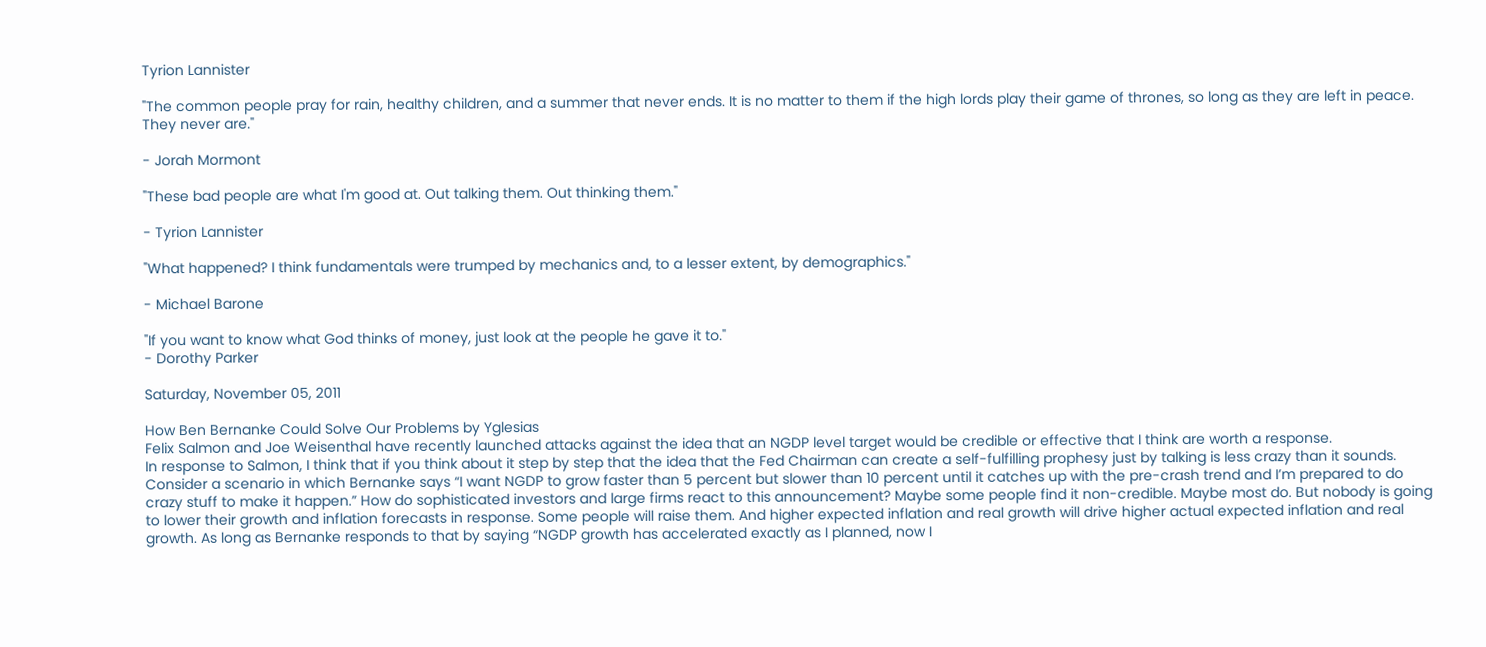Tyrion Lannister

"The common people pray for rain, healthy children, and a summer that never ends. It is no matter to them if the high lords play their game of thrones, so long as they are left in peace. They never are."

- Jorah Mormont

"These bad people are what I'm good at. Out talking them. Out thinking them."

- Tyrion Lannister

"What happened? I think fundamentals were trumped by mechanics and, to a lesser extent, by demographics."

- Michael Barone

"If you want to know what God thinks of money, just look at the people he gave it to."
- Dorothy Parker

Saturday, November 05, 2011

How Ben Bernanke Could Solve Our Problems by Yglesias
Felix Salmon and Joe Weisenthal have recently launched attacks against the idea that an NGDP level target would be credible or effective that I think are worth a response.
In response to Salmon, I think that if you think about it step by step that the idea that the Fed Chairman can create a self-fulfilling prophesy just by talking is less crazy than it sounds. Consider a scenario in which Bernanke says “I want NGDP to grow faster than 5 percent but slower than 10 percent until it catches up with the pre-crash trend and I’m prepared to do crazy stuff to make it happen.” How do sophisticated investors and large firms react to this announcement? Maybe some people find it non-credible. Maybe most do. But nobody is going to lower their growth and inflation forecasts in response. Some people will raise them. And higher expected inflation and real growth will drive higher actual expected inflation and real growth. As long as Bernanke responds to that by saying “NGDP growth has accelerated exactly as I planned, now I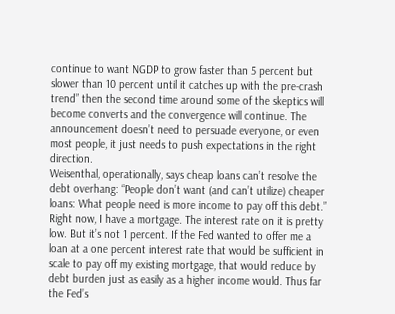continue to want NGDP to grow faster than 5 percent but slower than 10 percent until it catches up with the pre-crash trend” then the second time around some of the skeptics will become converts and the convergence will continue. The announcement doesn’t need to persuade everyone, or even most people, it just needs to push expectations in the right direction.
Weisenthal, operationally, says cheap loans can’t resolve the debt overhang: “People don’t want (and can’t utilize) cheaper loans: What people need is more income to pay off this debt.” Right now, I have a mortgage. The interest rate on it is pretty low. But it’s not 1 percent. If the Fed wanted to offer me a loan at a one percent interest rate that would be sufficient in scale to pay off my existing mortgage, that would reduce by debt burden just as easily as a higher income would. Thus far the Fed’s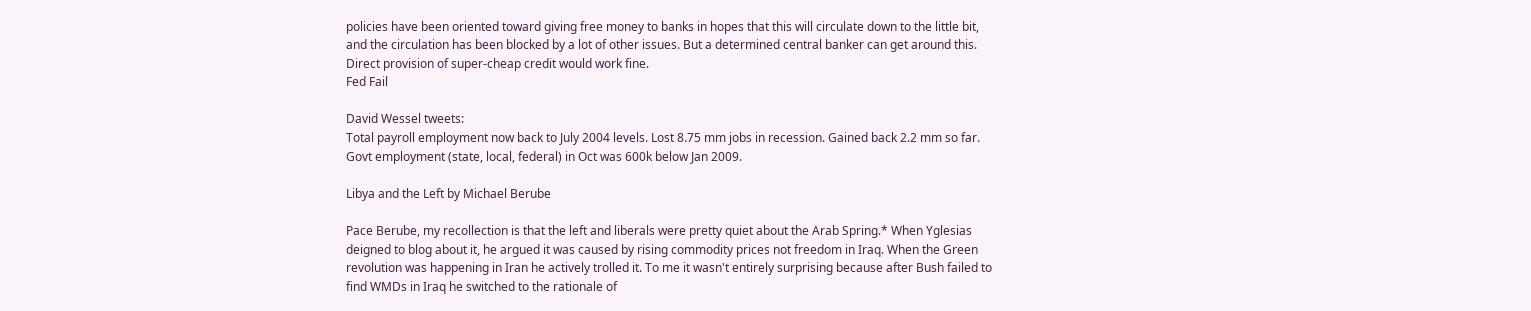policies have been oriented toward giving free money to banks in hopes that this will circulate down to the little bit, and the circulation has been blocked by a lot of other issues. But a determined central banker can get around this. Direct provision of super-cheap credit would work fine.
Fed Fail

David Wessel tweets:
Total payroll employment now back to July 2004 levels. Lost 8.75 mm jobs in recession. Gained back 2.2 mm so far.
Govt employment (state, local, federal) in Oct was 600k below Jan 2009.

Libya and the Left by Michael Berube

Pace Berube, my recollection is that the left and liberals were pretty quiet about the Arab Spring.* When Yglesias deigned to blog about it, he argued it was caused by rising commodity prices not freedom in Iraq. When the Green revolution was happening in Iran he actively trolled it. To me it wasn't entirely surprising because after Bush failed to find WMDs in Iraq he switched to the rationale of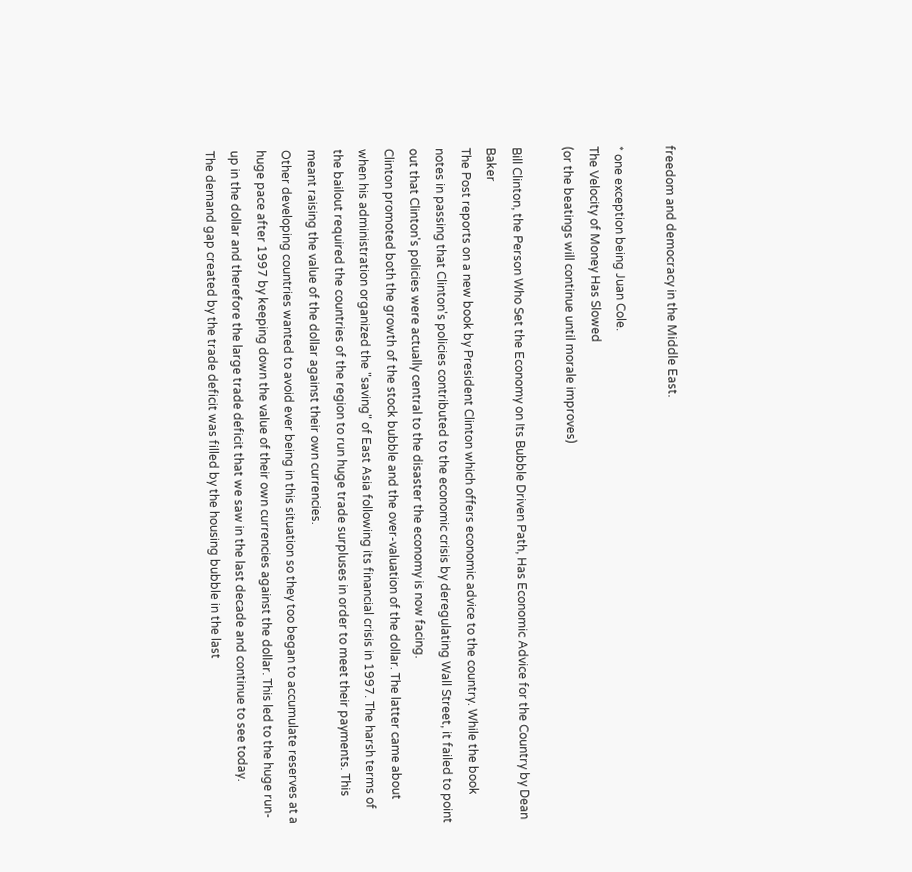freedom and democracy in the Middle East.

* one exception being Juan Cole.
The Velocity of Money Has Slowed
(or the beatings will continue until morale improves)

Bill Clinton, the Person Who Set the Economy on Its Bubble Driven Path, Has Economic Advice for the Country by Dean Baker
The Post reports on a new book by President Clinton which offers economic advice to the country. While the book notes in passing that Clinton's policies contributed to the economic crisis by deregulating Wall Street, it failed to point out that Clinton's policies were actually central to the disaster the economy is now facing.
Clinton promoted both the growth of the stock bubble and the over-valuation of the dollar. The latter came about when his administration organized the "saving" of East Asia following its financial crisis in 1997. The harsh terms of the bailout required the countries of the region to run huge trade surpluses in order to meet their payments. This meant raising the value of the dollar against their own currencies.
Other developing countries wanted to avoid ever being in this situation so they too began to accumulate reserves at a huge pace after 1997 by keeping down the value of their own currencies against the dollar. This led to the huge run-up in the dollar and therefore the large trade deficit that we saw in the last decade and continue to see today.
The demand gap created by the trade deficit was filled by the housing bubble in the last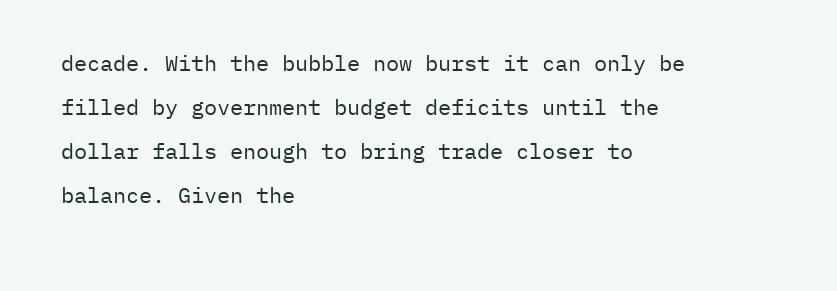decade. With the bubble now burst it can only be filled by government budget deficits until the dollar falls enough to bring trade closer to balance. Given the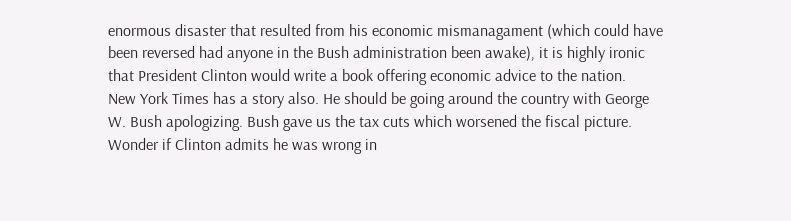enormous disaster that resulted from his economic mismanagament (which could have been reversed had anyone in the Bush administration been awake), it is highly ironic that President Clinton would write a book offering economic advice to the nation.
New York Times has a story also. He should be going around the country with George W. Bush apologizing. Bush gave us the tax cuts which worsened the fiscal picture. Wonder if Clinton admits he was wrong in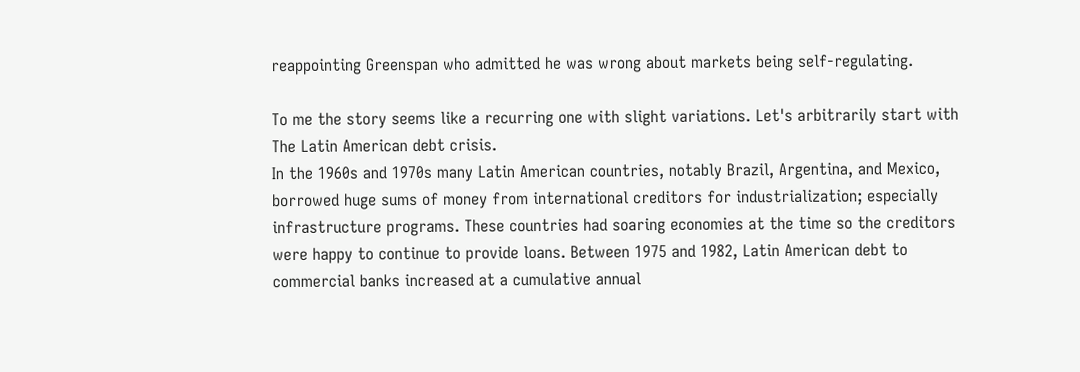reappointing Greenspan who admitted he was wrong about markets being self-regulating.

To me the story seems like a recurring one with slight variations. Let's arbitrarily start with The Latin American debt crisis.
In the 1960s and 1970s many Latin American countries, notably Brazil, Argentina, and Mexico, borrowed huge sums of money from international creditors for industrialization; especially infrastructure programs. These countries had soaring economies at the time so the creditors were happy to continue to provide loans. Between 1975 and 1982, Latin American debt to commercial banks increased at a cumulative annual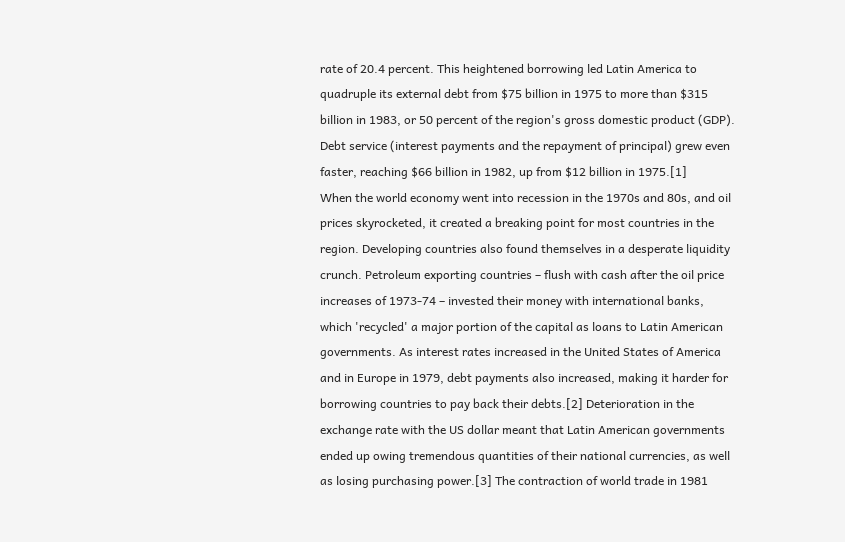rate of 20.4 percent. This heightened borrowing led Latin America to quadruple its external debt from $75 billion in 1975 to more than $315 billion in 1983, or 50 percent of the region's gross domestic product (GDP). Debt service (interest payments and the repayment of principal) grew even faster, reaching $66 billion in 1982, up from $12 billion in 1975.[1]
When the world economy went into recession in the 1970s and 80s, and oil prices skyrocketed, it created a breaking point for most countries in the region. Developing countries also found themselves in a desperate liquidity crunch. Petroleum exporting countries – flush with cash after the oil price increases of 1973-74 – invested their money with international banks, which 'recycled' a major portion of the capital as loans to Latin American governments. As interest rates increased in the United States of America and in Europe in 1979, debt payments also increased, making it harder for borrowing countries to pay back their debts.[2] Deterioration in the exchange rate with the US dollar meant that Latin American governments ended up owing tremendous quantities of their national currencies, as well as losing purchasing power.[3] The contraction of world trade in 1981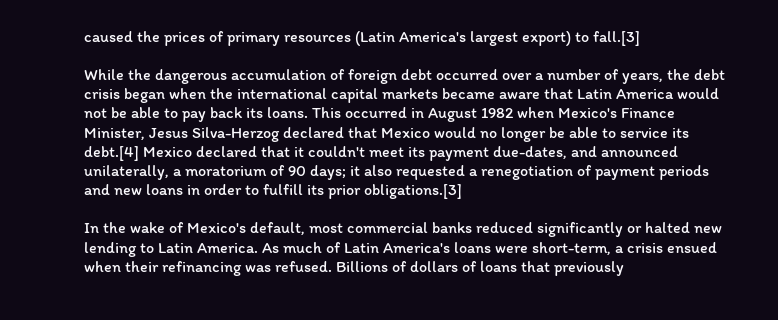caused the prices of primary resources (Latin America's largest export) to fall.[3]

While the dangerous accumulation of foreign debt occurred over a number of years, the debt crisis began when the international capital markets became aware that Latin America would not be able to pay back its loans. This occurred in August 1982 when Mexico's Finance Minister, Jesus Silva-Herzog declared that Mexico would no longer be able to service its debt.[4] Mexico declared that it couldn't meet its payment due-dates, and announced unilaterally, a moratorium of 90 days; it also requested a renegotiation of payment periods and new loans in order to fulfill its prior obligations.[3]

In the wake of Mexico's default, most commercial banks reduced significantly or halted new lending to Latin America. As much of Latin America's loans were short-term, a crisis ensued when their refinancing was refused. Billions of dollars of loans that previously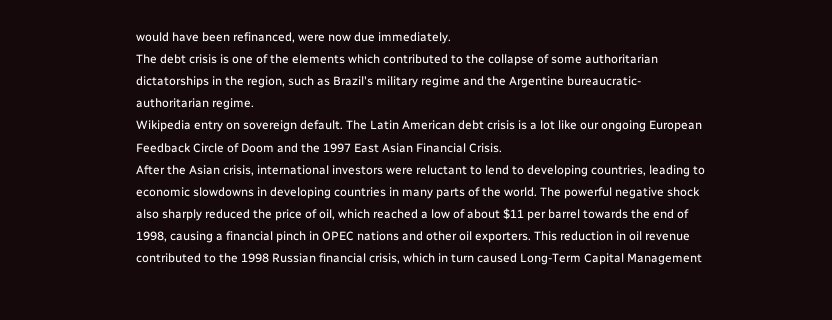would have been refinanced, were now due immediately.
The debt crisis is one of the elements which contributed to the collapse of some authoritarian dictatorships in the region, such as Brazil's military regime and the Argentine bureaucratic-authoritarian regime.
Wikipedia entry on sovereign default. The Latin American debt crisis is a lot like our ongoing European Feedback Circle of Doom and the 1997 East Asian Financial Crisis.
After the Asian crisis, international investors were reluctant to lend to developing countries, leading to economic slowdowns in developing countries in many parts of the world. The powerful negative shock also sharply reduced the price of oil, which reached a low of about $11 per barrel towards the end of 1998, causing a financial pinch in OPEC nations and other oil exporters. This reduction in oil revenue contributed to the 1998 Russian financial crisis, which in turn caused Long-Term Capital Management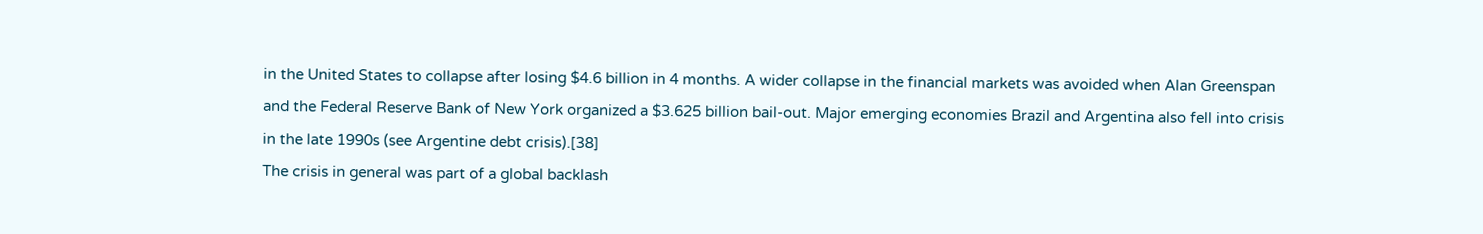in the United States to collapse after losing $4.6 billion in 4 months. A wider collapse in the financial markets was avoided when Alan Greenspan and the Federal Reserve Bank of New York organized a $3.625 billion bail-out. Major emerging economies Brazil and Argentina also fell into crisis in the late 1990s (see Argentine debt crisis).[38]
The crisis in general was part of a global backlash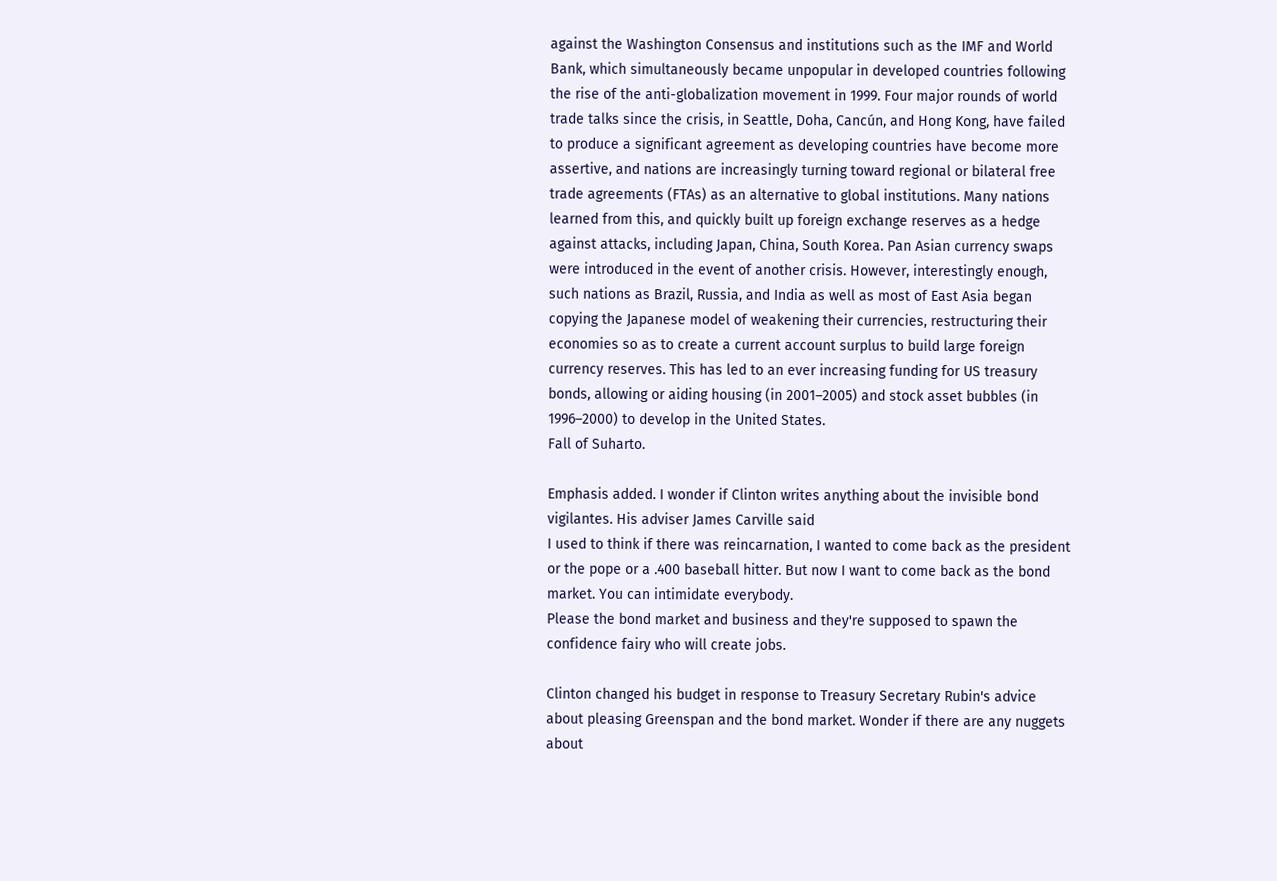against the Washington Consensus and institutions such as the IMF and World Bank, which simultaneously became unpopular in developed countries following the rise of the anti-globalization movement in 1999. Four major rounds of world trade talks since the crisis, in Seattle, Doha, Cancún, and Hong Kong, have failed to produce a significant agreement as developing countries have become more assertive, and nations are increasingly turning toward regional or bilateral free trade agreements (FTAs) as an alternative to global institutions. Many nations learned from this, and quickly built up foreign exchange reserves as a hedge against attacks, including Japan, China, South Korea. Pan Asian currency swaps were introduced in the event of another crisis. However, interestingly enough, such nations as Brazil, Russia, and India as well as most of East Asia began copying the Japanese model of weakening their currencies, restructuring their economies so as to create a current account surplus to build large foreign currency reserves. This has led to an ever increasing funding for US treasury bonds, allowing or aiding housing (in 2001–2005) and stock asset bubbles (in 1996–2000) to develop in the United States.
Fall of Suharto.

Emphasis added. I wonder if Clinton writes anything about the invisible bond vigilantes. His adviser James Carville said
I used to think if there was reincarnation, I wanted to come back as the president or the pope or a .400 baseball hitter. But now I want to come back as the bond market. You can intimidate everybody.
Please the bond market and business and they're supposed to spawn the confidence fairy who will create jobs.

Clinton changed his budget in response to Treasury Secretary Rubin's advice about pleasing Greenspan and the bond market. Wonder if there are any nuggets about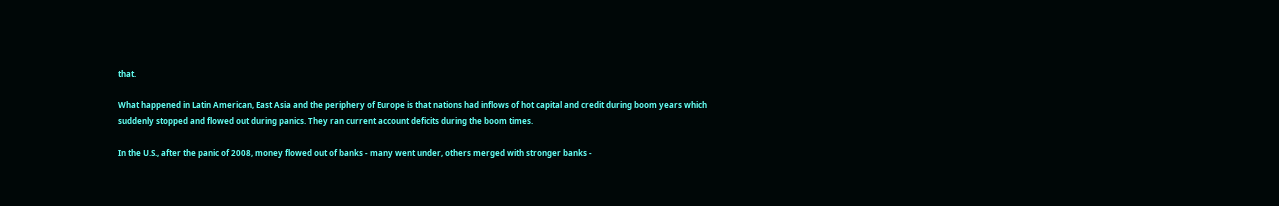that.

What happened in Latin American, East Asia and the periphery of Europe is that nations had inflows of hot capital and credit during boom years which suddenly stopped and flowed out during panics. They ran current account deficits during the boom times.

In the U.S., after the panic of 2008, money flowed out of banks - many went under, others merged with stronger banks -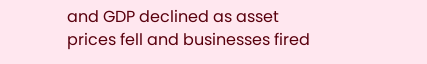and GDP declined as asset prices fell and businesses fired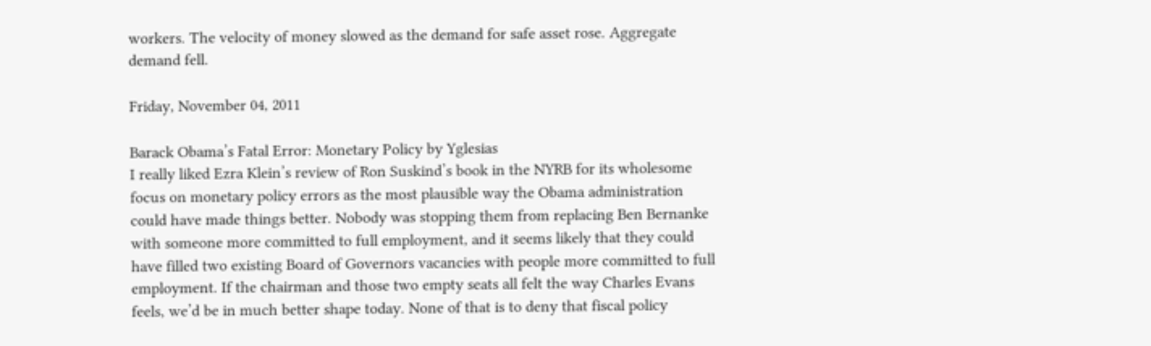workers. The velocity of money slowed as the demand for safe asset rose. Aggregate demand fell.

Friday, November 04, 2011

Barack Obama’s Fatal Error: Monetary Policy by Yglesias
I really liked Ezra Klein’s review of Ron Suskind’s book in the NYRB for its wholesome focus on monetary policy errors as the most plausible way the Obama administration could have made things better. Nobody was stopping them from replacing Ben Bernanke with someone more committed to full employment, and it seems likely that they could have filled two existing Board of Governors vacancies with people more committed to full employment. If the chairman and those two empty seats all felt the way Charles Evans feels, we’d be in much better shape today. None of that is to deny that fiscal policy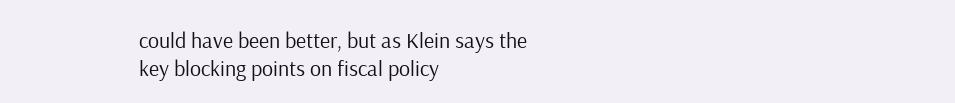could have been better, but as Klein says the key blocking points on fiscal policy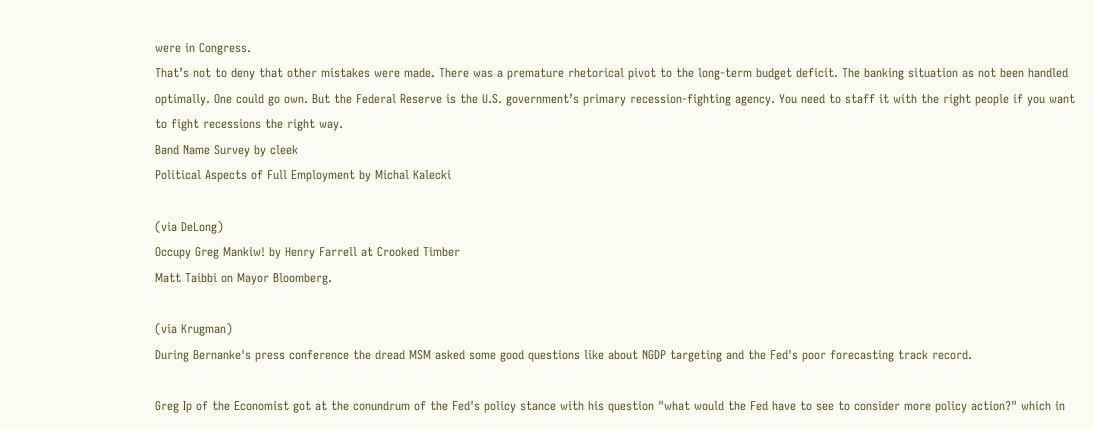were in Congress.
That’s not to deny that other mistakes were made. There was a premature rhetorical pivot to the long-term budget deficit. The banking situation as not been handled optimally. One could go own. But the Federal Reserve is the U.S. government’s primary recession-fighting agency. You need to staff it with the right people if you want to fight recessions the right way.
Band Name Survey by cleek
Political Aspects of Full Employment by Michal Kalecki

(via DeLong)
Occupy Greg Mankiw! by Henry Farrell at Crooked Timber
Matt Taibbi on Mayor Bloomberg.

(via Krugman)
During Bernanke's press conference the dread MSM asked some good questions like about NGDP targeting and the Fed's poor forecasting track record.

Greg Ip of the Economist got at the conundrum of the Fed's policy stance with his question "what would the Fed have to see to consider more policy action?" which in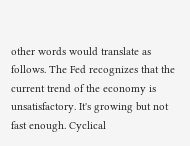other words would translate as follows. The Fed recognizes that the current trend of the economy is unsatisfactory. It's growing but not fast enough. Cyclical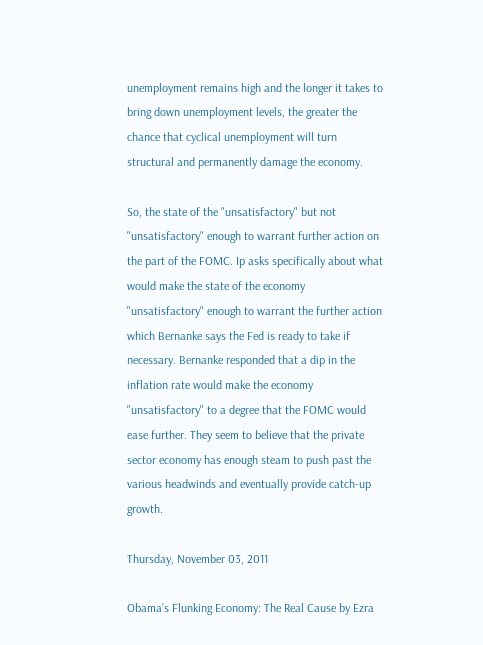unemployment remains high and the longer it takes to bring down unemployment levels, the greater the chance that cyclical unemployment will turn structural and permanently damage the economy.

So, the state of the "unsatisfactory" but not "unsatisfactory" enough to warrant further action on the part of the FOMC. Ip asks specifically about what would make the state of the economy "unsatisfactory" enough to warrant the further action which Bernanke says the Fed is ready to take if necessary. Bernanke responded that a dip in the inflation rate would make the economy "unsatisfactory" to a degree that the FOMC would ease further. They seem to believe that the private sector economy has enough steam to push past the various headwinds and eventually provide catch-up growth.

Thursday, November 03, 2011

Obama’s Flunking Economy: The Real Cause by Ezra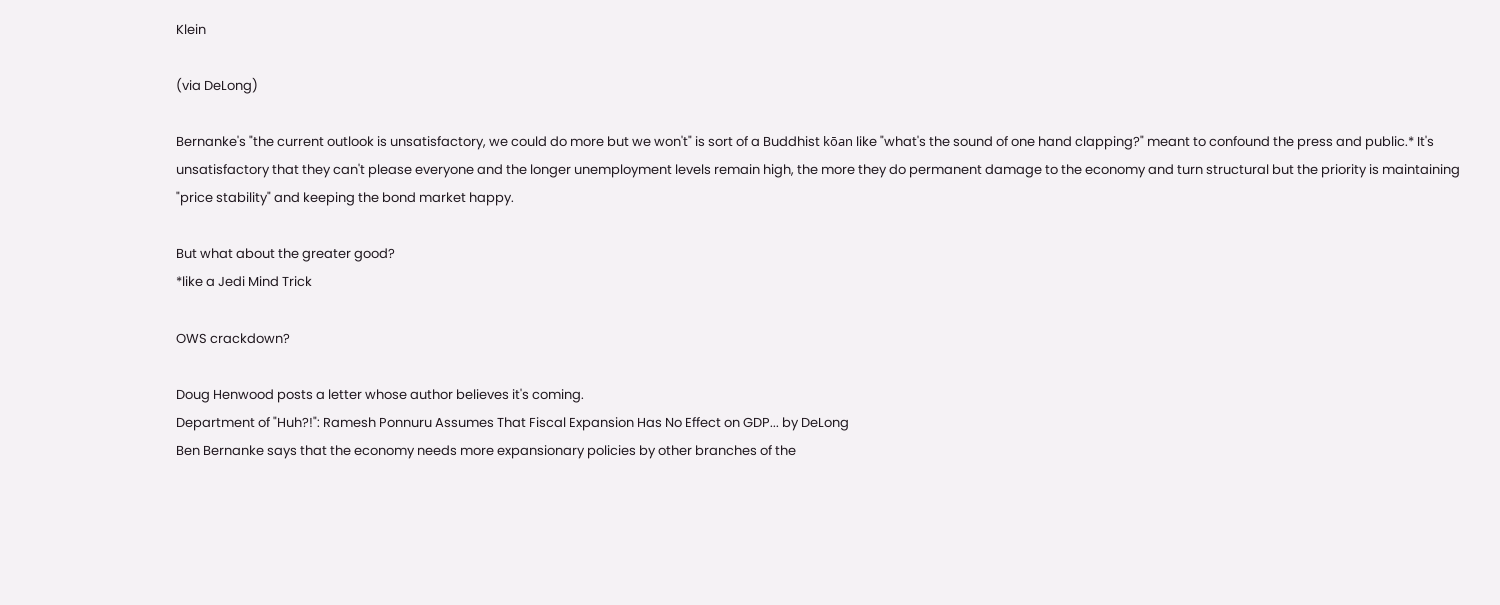Klein

(via DeLong)

Bernanke's "the current outlook is unsatisfactory, we could do more but we won't" is sort of a Buddhist kōan like "what's the sound of one hand clapping?" meant to confound the press and public.* It's unsatisfactory that they can't please everyone and the longer unemployment levels remain high, the more they do permanent damage to the economy and turn structural but the priority is maintaining "price stability" and keeping the bond market happy.

But what about the greater good?
*like a Jedi Mind Trick

OWS crackdown?

Doug Henwood posts a letter whose author believes it's coming.
Department of "Huh?!": Ramesh Ponnuru Assumes That Fiscal Expansion Has No Effect on GDP... by DeLong
Ben Bernanke says that the economy needs more expansionary policies by other branches of the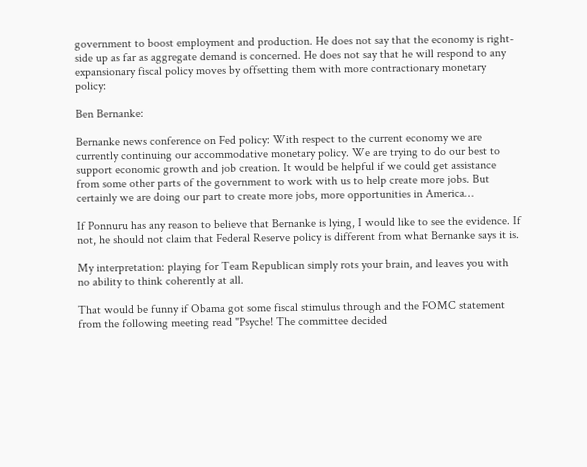government to boost employment and production. He does not say that the economy is right-side up as far as aggregate demand is concerned. He does not say that he will respond to any expansionary fiscal policy moves by offsetting them with more contractionary monetary policy:

Ben Bernanke:

Bernanke news conference on Fed policy: With respect to the current economy we are currently continuing our accommodative monetary policy. We are trying to do our best to support economic growth and job creation. It would be helpful if we could get assistance from some other parts of the government to work with us to help create more jobs. But certainly we are doing our part to create more jobs, more opportunities in America…

If Ponnuru has any reason to believe that Bernanke is lying, I would like to see the evidence. If not, he should not claim that Federal Reserve policy is different from what Bernanke says it is.

My interpretation: playing for Team Republican simply rots your brain, and leaves you with no ability to think coherently at all.

That would be funny if Obama got some fiscal stimulus through and the FOMC statement from the following meeting read "Psyche! The committee decided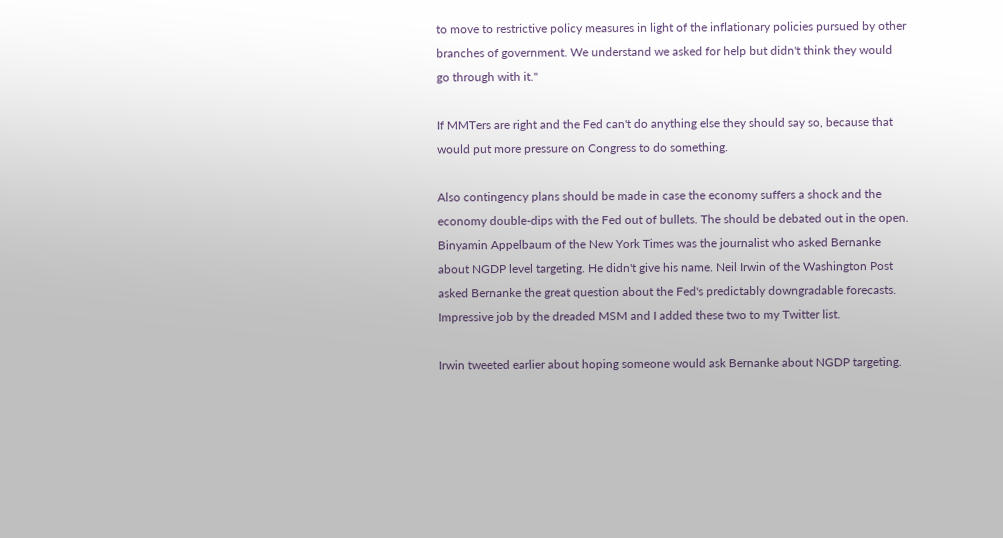to move to restrictive policy measures in light of the inflationary policies pursued by other branches of government. We understand we asked for help but didn't think they would go through with it."

If MMTers are right and the Fed can't do anything else they should say so, because that would put more pressure on Congress to do something.

Also contingency plans should be made in case the economy suffers a shock and the economy double-dips with the Fed out of bullets. The should be debated out in the open.
Binyamin Appelbaum of the New York Times was the journalist who asked Bernanke about NGDP level targeting. He didn't give his name. Neil Irwin of the Washington Post asked Bernanke the great question about the Fed's predictably downgradable forecasts. Impressive job by the dreaded MSM and I added these two to my Twitter list.

Irwin tweeted earlier about hoping someone would ask Bernanke about NGDP targeting.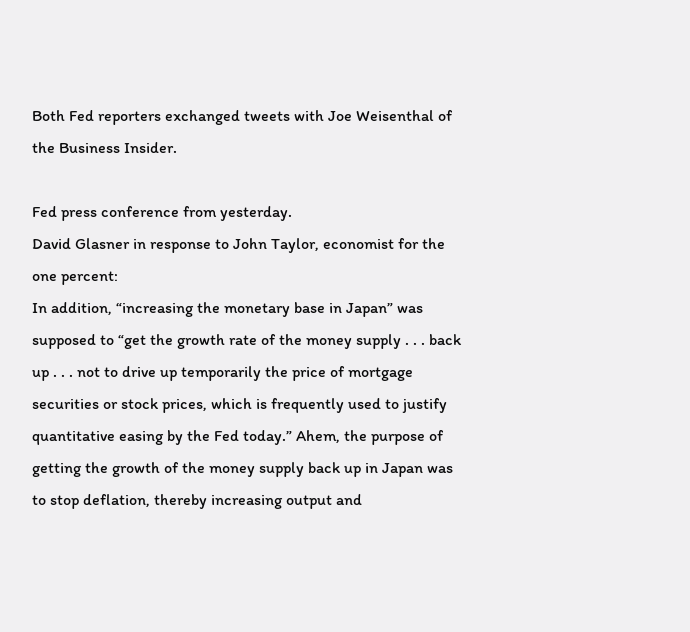Both Fed reporters exchanged tweets with Joe Weisenthal of the Business Insider.

Fed press conference from yesterday.
David Glasner in response to John Taylor, economist for the one percent:
In addition, “increasing the monetary base in Japan” was supposed to “get the growth rate of the money supply . . . back up . . . not to drive up temporarily the price of mortgage securities or stock prices, which is frequently used to justify quantitative easing by the Fed today.” Ahem, the purpose of getting the growth of the money supply back up in Japan was to stop deflation, thereby increasing output and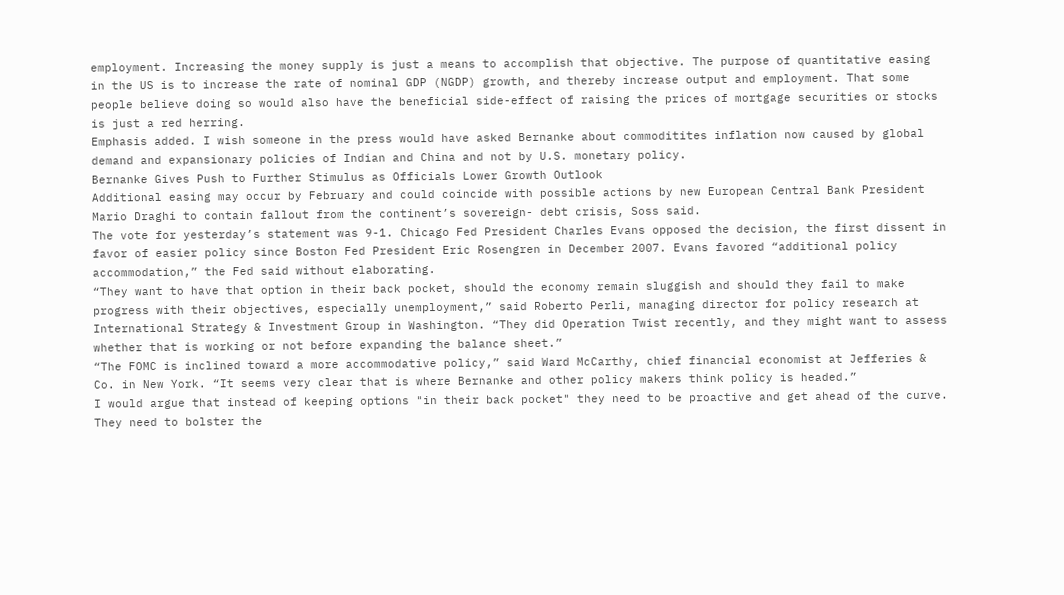employment. Increasing the money supply is just a means to accomplish that objective. The purpose of quantitative easing in the US is to increase the rate of nominal GDP (NGDP) growth, and thereby increase output and employment. That some people believe doing so would also have the beneficial side-effect of raising the prices of mortgage securities or stocks is just a red herring.
Emphasis added. I wish someone in the press would have asked Bernanke about commoditites inflation now caused by global demand and expansionary policies of Indian and China and not by U.S. monetary policy.
Bernanke Gives Push to Further Stimulus as Officials Lower Growth Outlook
Additional easing may occur by February and could coincide with possible actions by new European Central Bank President Mario Draghi to contain fallout from the continent’s sovereign- debt crisis, Soss said.
The vote for yesterday’s statement was 9-1. Chicago Fed President Charles Evans opposed the decision, the first dissent in favor of easier policy since Boston Fed President Eric Rosengren in December 2007. Evans favored “additional policy accommodation,” the Fed said without elaborating.
“They want to have that option in their back pocket, should the economy remain sluggish and should they fail to make progress with their objectives, especially unemployment,” said Roberto Perli, managing director for policy research at International Strategy & Investment Group in Washington. “They did Operation Twist recently, and they might want to assess whether that is working or not before expanding the balance sheet.”
“The FOMC is inclined toward a more accommodative policy,” said Ward McCarthy, chief financial economist at Jefferies & Co. in New York. “It seems very clear that is where Bernanke and other policy makers think policy is headed.”
I would argue that instead of keeping options "in their back pocket" they need to be proactive and get ahead of the curve. They need to bolster the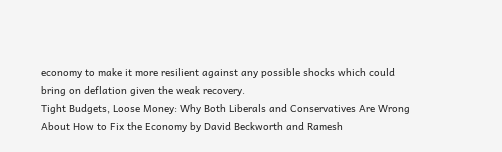economy to make it more resilient against any possible shocks which could bring on deflation given the weak recovery.
Tight Budgets, Loose Money: Why Both Liberals and Conservatives Are Wrong About How to Fix the Economy by David Beckworth and Ramesh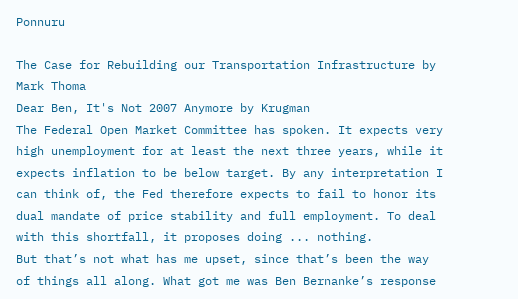Ponnuru

The Case for Rebuilding our Transportation Infrastructure by Mark Thoma
Dear Ben, It's Not 2007 Anymore by Krugman
The Federal Open Market Committee has spoken. It expects very high unemployment for at least the next three years, while it expects inflation to be below target. By any interpretation I can think of, the Fed therefore expects to fail to honor its dual mandate of price stability and full employment. To deal with this shortfall, it proposes doing ... nothing.
But that’s not what has me upset, since that’s been the way of things all along. What got me was Ben Bernanke’s response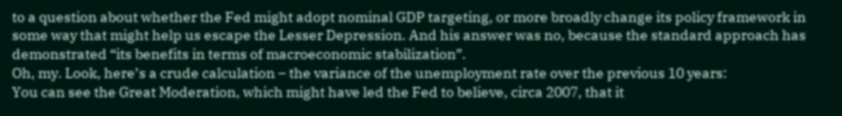to a question about whether the Fed might adopt nominal GDP targeting, or more broadly change its policy framework in some way that might help us escape the Lesser Depression. And his answer was no, because the standard approach has demonstrated “its benefits in terms of macroeconomic stabilization”.
Oh, my. Look, here’s a crude calculation – the variance of the unemployment rate over the previous 10 years:
You can see the Great Moderation, which might have led the Fed to believe, circa 2007, that it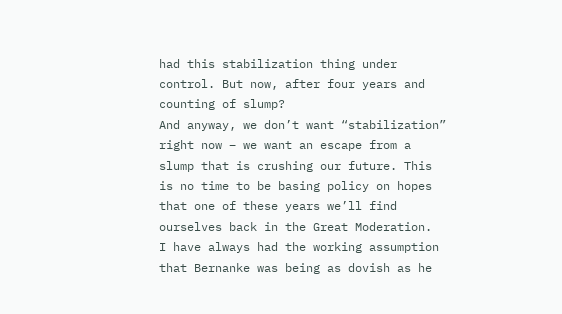had this stabilization thing under control. But now, after four years and counting of slump?
And anyway, we don’t want “stabilization” right now – we want an escape from a slump that is crushing our future. This is no time to be basing policy on hopes that one of these years we’ll find ourselves back in the Great Moderation.
I have always had the working assumption that Bernanke was being as dovish as he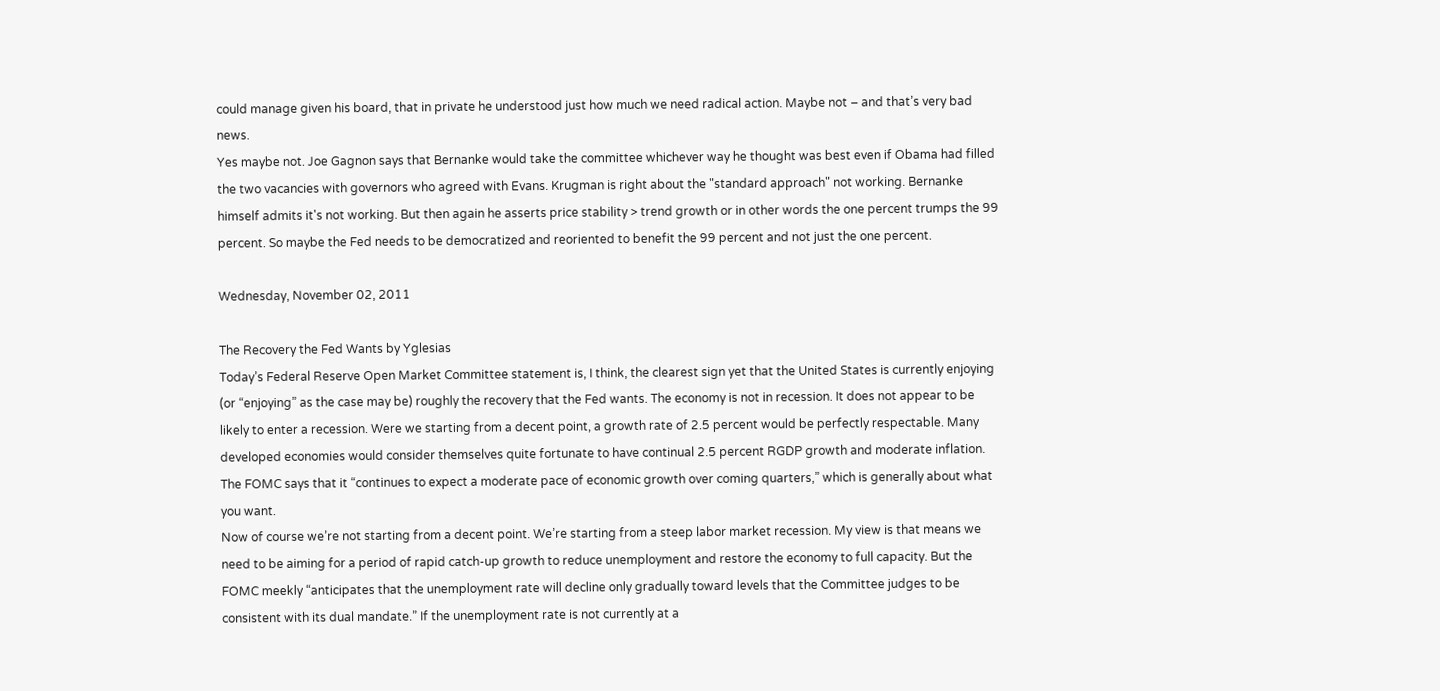could manage given his board, that in private he understood just how much we need radical action. Maybe not – and that’s very bad news.
Yes maybe not. Joe Gagnon says that Bernanke would take the committee whichever way he thought was best even if Obama had filled the two vacancies with governors who agreed with Evans. Krugman is right about the "standard approach" not working. Bernanke himself admits it's not working. But then again he asserts price stability > trend growth or in other words the one percent trumps the 99 percent. So maybe the Fed needs to be democratized and reoriented to benefit the 99 percent and not just the one percent.

Wednesday, November 02, 2011

The Recovery the Fed Wants by Yglesias
Today’s Federal Reserve Open Market Committee statement is, I think, the clearest sign yet that the United States is currently enjoying (or “enjoying” as the case may be) roughly the recovery that the Fed wants. The economy is not in recession. It does not appear to be likely to enter a recession. Were we starting from a decent point, a growth rate of 2.5 percent would be perfectly respectable. Many developed economies would consider themselves quite fortunate to have continual 2.5 percent RGDP growth and moderate inflation. The FOMC says that it “continues to expect a moderate pace of economic growth over coming quarters,” which is generally about what you want.
Now of course we’re not starting from a decent point. We’re starting from a steep labor market recession. My view is that means we need to be aiming for a period of rapid catch-up growth to reduce unemployment and restore the economy to full capacity. But the FOMC meekly “anticipates that the unemployment rate will decline only gradually toward levels that the Committee judges to be consistent with its dual mandate.” If the unemployment rate is not currently at a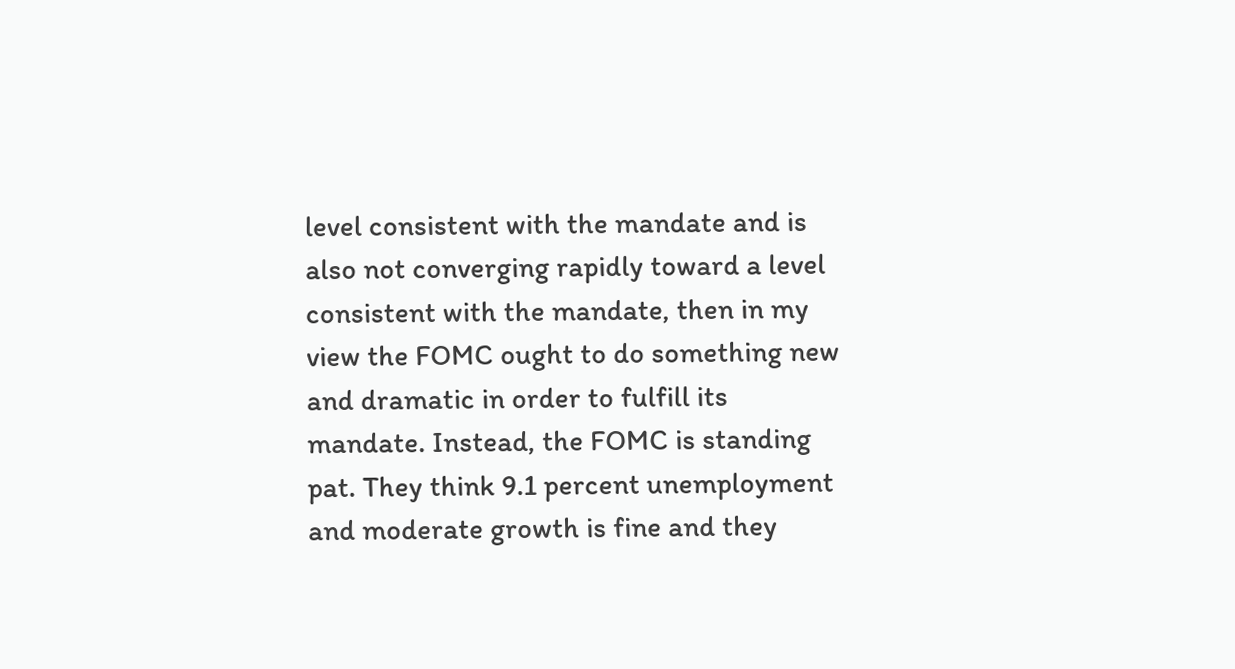level consistent with the mandate and is also not converging rapidly toward a level consistent with the mandate, then in my view the FOMC ought to do something new and dramatic in order to fulfill its mandate. Instead, the FOMC is standing pat. They think 9.1 percent unemployment and moderate growth is fine and they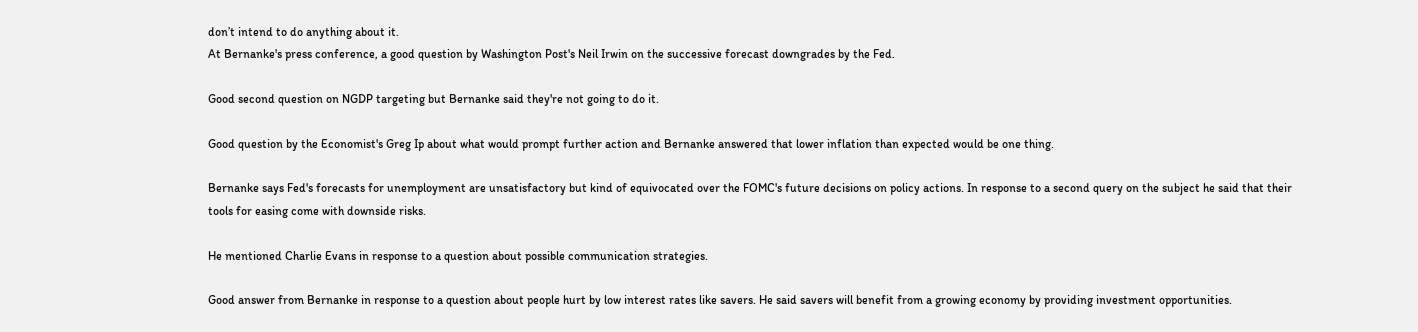don’t intend to do anything about it.
At Bernanke's press conference, a good question by Washington Post's Neil Irwin on the successive forecast downgrades by the Fed.

Good second question on NGDP targeting but Bernanke said they're not going to do it.

Good question by the Economist's Greg Ip about what would prompt further action and Bernanke answered that lower inflation than expected would be one thing.

Bernanke says Fed's forecasts for unemployment are unsatisfactory but kind of equivocated over the FOMC's future decisions on policy actions. In response to a second query on the subject he said that their tools for easing come with downside risks.

He mentioned Charlie Evans in response to a question about possible communication strategies.

Good answer from Bernanke in response to a question about people hurt by low interest rates like savers. He said savers will benefit from a growing economy by providing investment opportunities.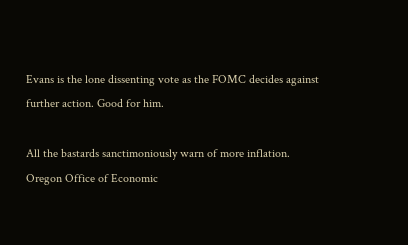Evans is the lone dissenting vote as the FOMC decides against further action. Good for him.

All the bastards sanctimoniously warn of more inflation.
Oregon Office of Economic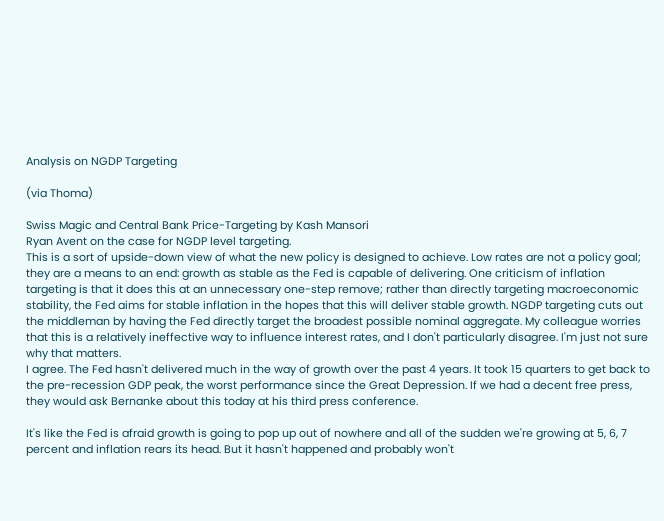Analysis on NGDP Targeting

(via Thoma)

Swiss Magic and Central Bank Price-Targeting by Kash Mansori
Ryan Avent on the case for NGDP level targeting.
This is a sort of upside-down view of what the new policy is designed to achieve. Low rates are not a policy goal; they are a means to an end: growth as stable as the Fed is capable of delivering. One criticism of inflation targeting is that it does this at an unnecessary one-step remove; rather than directly targeting macroeconomic stability, the Fed aims for stable inflation in the hopes that this will deliver stable growth. NGDP targeting cuts out the middleman by having the Fed directly target the broadest possible nominal aggregate. My colleague worries that this is a relatively ineffective way to influence interest rates, and I don't particularly disagree. I'm just not sure why that matters.
I agree. The Fed hasn't delivered much in the way of growth over the past 4 years. It took 15 quarters to get back to the pre-recession GDP peak, the worst performance since the Great Depression. If we had a decent free press, they would ask Bernanke about this today at his third press conference.

It's like the Fed is afraid growth is going to pop up out of nowhere and all of the sudden we're growing at 5, 6, 7 percent and inflation rears its head. But it hasn't happened and probably won't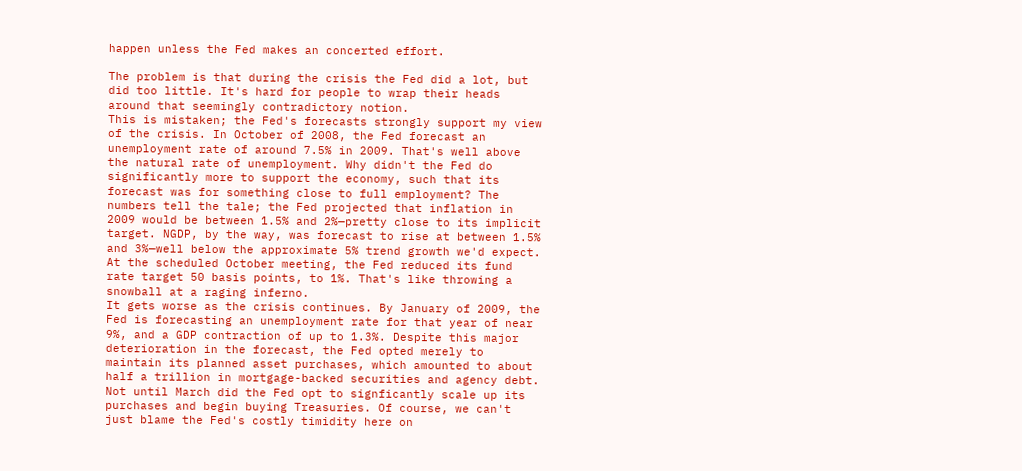happen unless the Fed makes an concerted effort.

The problem is that during the crisis the Fed did a lot, but did too little. It's hard for people to wrap their heads around that seemingly contradictory notion.
This is mistaken; the Fed's forecasts strongly support my view of the crisis. In October of 2008, the Fed forecast an unemployment rate of around 7.5% in 2009. That's well above the natural rate of unemployment. Why didn't the Fed do significantly more to support the economy, such that its forecast was for something close to full employment? The numbers tell the tale; the Fed projected that inflation in 2009 would be between 1.5% and 2%—pretty close to its implicit target. NGDP, by the way, was forecast to rise at between 1.5% and 3%—well below the approximate 5% trend growth we'd expect. At the scheduled October meeting, the Fed reduced its fund rate target 50 basis points, to 1%. That's like throwing a snowball at a raging inferno.
It gets worse as the crisis continues. By January of 2009, the Fed is forecasting an unemployment rate for that year of near 9%, and a GDP contraction of up to 1.3%. Despite this major deterioration in the forecast, the Fed opted merely to maintain its planned asset purchases, which amounted to about half a trillion in mortgage-backed securities and agency debt. Not until March did the Fed opt to signficantly scale up its purchases and begin buying Treasuries. Of course, we can't just blame the Fed's costly timidity here on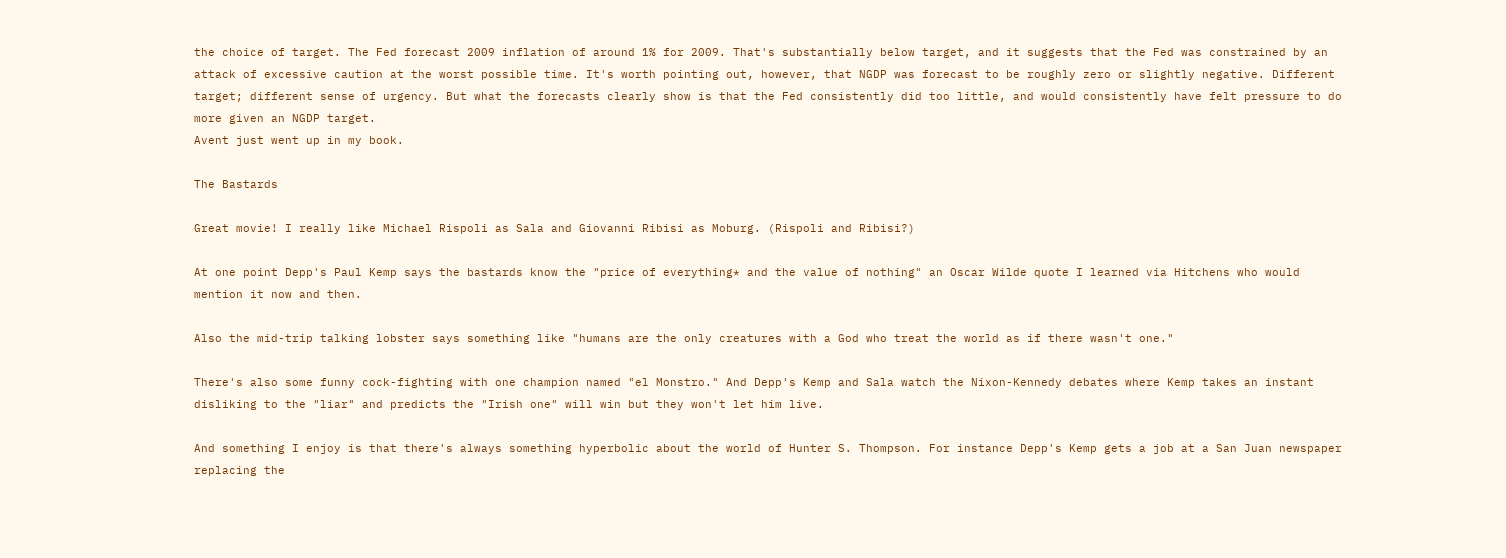the choice of target. The Fed forecast 2009 inflation of around 1% for 2009. That's substantially below target, and it suggests that the Fed was constrained by an attack of excessive caution at the worst possible time. It's worth pointing out, however, that NGDP was forecast to be roughly zero or slightly negative. Different target; different sense of urgency. But what the forecasts clearly show is that the Fed consistently did too little, and would consistently have felt pressure to do more given an NGDP target.
Avent just went up in my book.

The Bastards

Great movie! I really like Michael Rispoli as Sala and Giovanni Ribisi as Moburg. (Rispoli and Ribisi?)

At one point Depp's Paul Kemp says the bastards know the "price of everything* and the value of nothing" an Oscar Wilde quote I learned via Hitchens who would mention it now and then.

Also the mid-trip talking lobster says something like "humans are the only creatures with a God who treat the world as if there wasn't one."

There's also some funny cock-fighting with one champion named "el Monstro." And Depp's Kemp and Sala watch the Nixon-Kennedy debates where Kemp takes an instant disliking to the "liar" and predicts the "Irish one" will win but they won't let him live.

And something I enjoy is that there's always something hyperbolic about the world of Hunter S. Thompson. For instance Depp's Kemp gets a job at a San Juan newspaper replacing the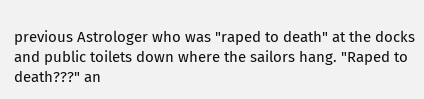previous Astrologer who was "raped to death" at the docks and public toilets down where the sailors hang. "Raped to death???" an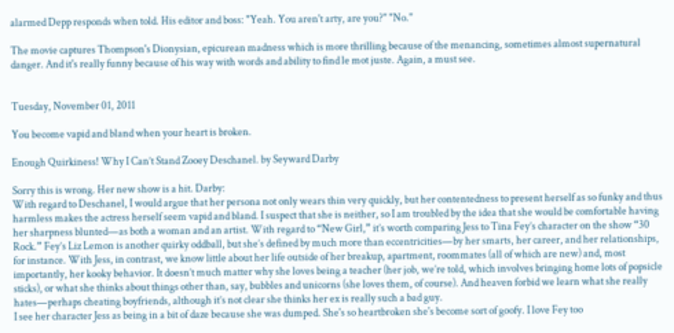alarmed Depp responds when told. His editor and boss: "Yeah. You aren't arty, are you?" "No."

The movie captures Thompson's Dionysian, epicurean madness which is more thrilling because of the menancing, sometimes almost supernatural danger. And it's really funny because of his way with words and ability to find le mot juste. Again, a must see.


Tuesday, November 01, 2011

You become vapid and bland when your heart is broken.

Enough Quirkiness! Why I Can’t Stand Zooey Deschanel. by Seyward Darby

Sorry this is wrong. Her new show is a hit. Darby:
With regard to Deschanel, I would argue that her persona not only wears thin very quickly, but her contentedness to present herself as so funky and thus harmless makes the actress herself seem vapid and bland. I suspect that she is neither, so I am troubled by the idea that she would be comfortable having her sharpness blunted—as both a woman and an artist. With regard to “New Girl,” it’s worth comparing Jess to Tina Fey’s character on the show “30 Rock.” Fey’s Liz Lemon is another quirky oddball, but she’s defined by much more than eccentricities—by her smarts, her career, and her relationships, for instance. With Jess, in contrast, we know little about her life outside of her breakup, apartment, roommates (all of which are new) and, most importantly, her kooky behavior. It doesn’t much matter why she loves being a teacher (her job, we’re told, which involves bringing home lots of popsicle sticks), or what she thinks about things other than, say, bubbles and unicorns (she loves them, of course). And heaven forbid we learn what she really hates—perhaps cheating boyfriends, although it’s not clear she thinks her ex is really such a bad guy.
I see her character Jess as being in a bit of daze because she was dumped. She's so heartbroken she's become sort of goofy. I love Fey too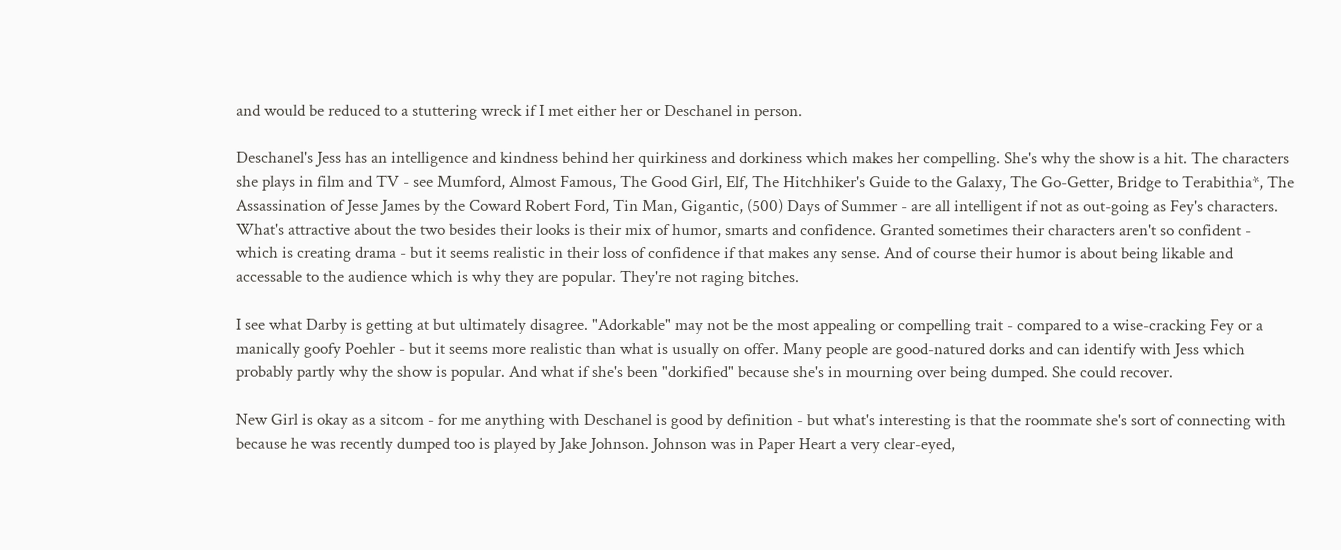and would be reduced to a stuttering wreck if I met either her or Deschanel in person.

Deschanel's Jess has an intelligence and kindness behind her quirkiness and dorkiness which makes her compelling. She's why the show is a hit. The characters she plays in film and TV - see Mumford, Almost Famous, The Good Girl, Elf, The Hitchhiker's Guide to the Galaxy, The Go-Getter, Bridge to Terabithia*, The Assassination of Jesse James by the Coward Robert Ford, Tin Man, Gigantic, (500) Days of Summer - are all intelligent if not as out-going as Fey's characters. What's attractive about the two besides their looks is their mix of humor, smarts and confidence. Granted sometimes their characters aren't so confident - which is creating drama - but it seems realistic in their loss of confidence if that makes any sense. And of course their humor is about being likable and accessable to the audience which is why they are popular. They're not raging bitches.

I see what Darby is getting at but ultimately disagree. "Adorkable" may not be the most appealing or compelling trait - compared to a wise-cracking Fey or a manically goofy Poehler - but it seems more realistic than what is usually on offer. Many people are good-natured dorks and can identify with Jess which probably partly why the show is popular. And what if she's been "dorkified" because she's in mourning over being dumped. She could recover.

New Girl is okay as a sitcom - for me anything with Deschanel is good by definition - but what's interesting is that the roommate she's sort of connecting with because he was recently dumped too is played by Jake Johnson. Johnson was in Paper Heart a very clear-eyed,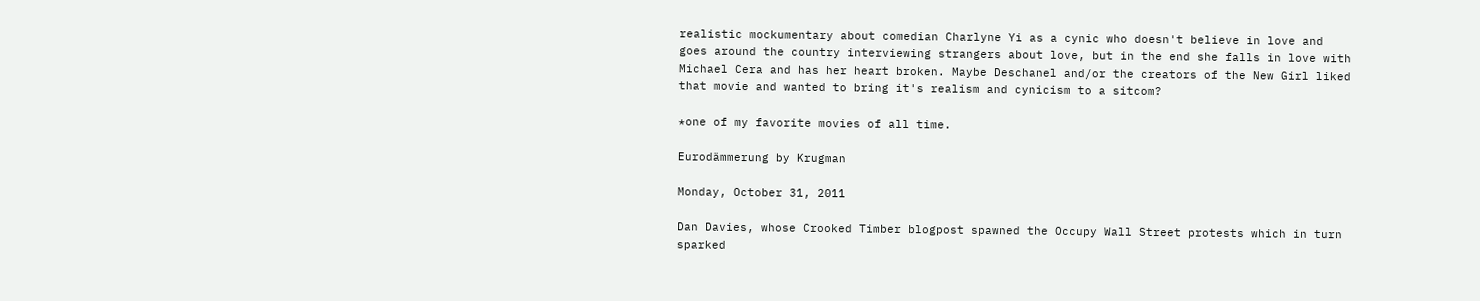realistic mockumentary about comedian Charlyne Yi as a cynic who doesn't believe in love and goes around the country interviewing strangers about love, but in the end she falls in love with Michael Cera and has her heart broken. Maybe Deschanel and/or the creators of the New Girl liked that movie and wanted to bring it's realism and cynicism to a sitcom?

*one of my favorite movies of all time.

Eurodämmerung by Krugman

Monday, October 31, 2011

Dan Davies, whose Crooked Timber blogpost spawned the Occupy Wall Street protests which in turn sparked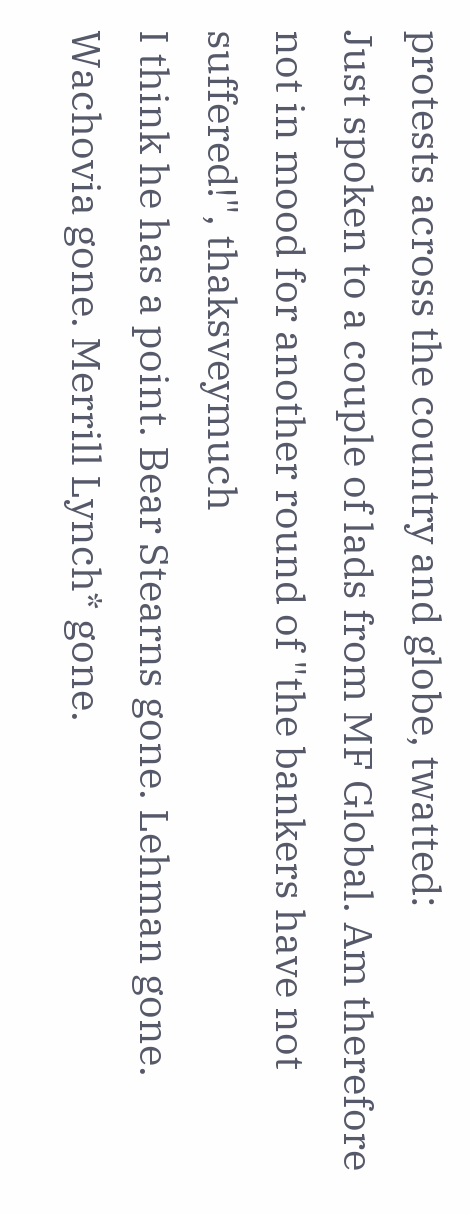protests across the country and globe, twatted:
Just spoken to a couple of lads from MF Global. Am therefore not in mood for another round of "the bankers have not suffered!", thaksveymuch
I think he has a point. Bear Stearns gone. Lehman gone. Wachovia gone. Merrill Lynch* gone.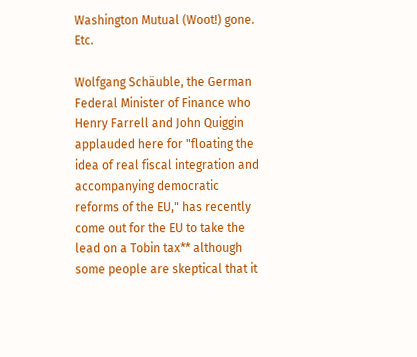Washington Mutual (Woot!) gone. Etc.

Wolfgang Schäuble, the German Federal Minister of Finance who Henry Farrell and John Quiggin applauded here for "floating the idea of real fiscal integration and accompanying democratic reforms of the EU," has recently come out for the EU to take the lead on a Tobin tax** although some people are skeptical that it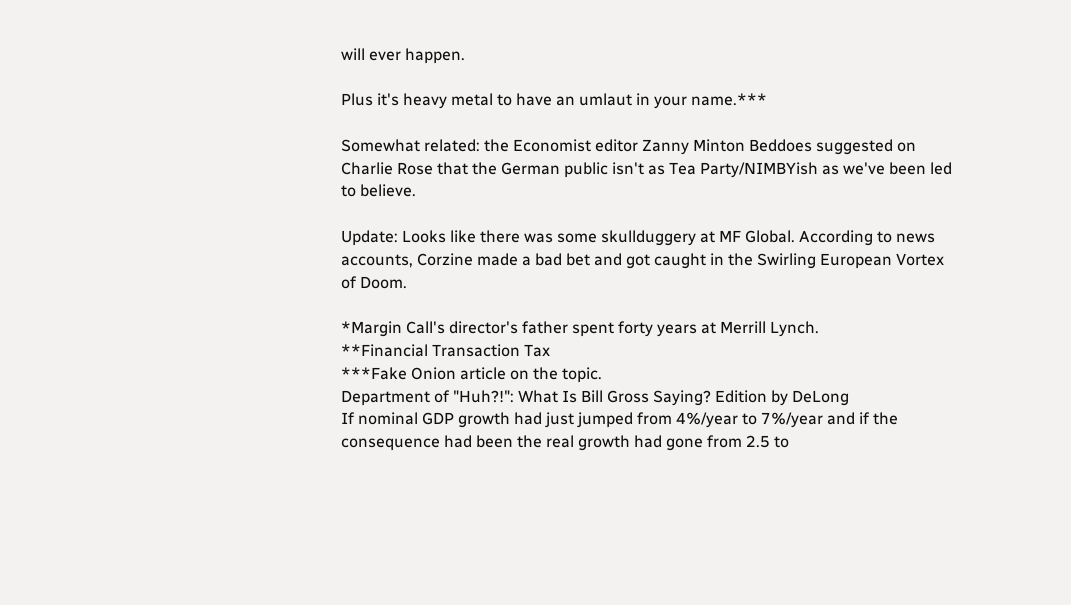will ever happen.

Plus it's heavy metal to have an umlaut in your name.***

Somewhat related: the Economist editor Zanny Minton Beddoes suggested on Charlie Rose that the German public isn't as Tea Party/NIMBYish as we've been led to believe.

Update: Looks like there was some skullduggery at MF Global. According to news accounts, Corzine made a bad bet and got caught in the Swirling European Vortex of Doom.

*Margin Call's director's father spent forty years at Merrill Lynch.
**Financial Transaction Tax
***Fake Onion article on the topic.
Department of "Huh?!": What Is Bill Gross Saying? Edition by DeLong
If nominal GDP growth had just jumped from 4%/year to 7%/year and if the consequence had been the real growth had gone from 2.5 to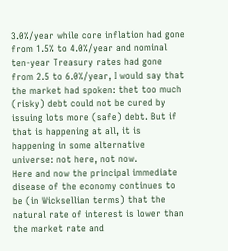3.0%/year while core inflation had gone from 1.5% to 4.0%/year and nominal ten-year Treasury rates had gone from 2.5 to 6.0%/year, I would say that the market had spoken: thet too much (risky) debt could not be cured by issuing lots more (safe) debt. But if that is happening at all, it is happening in some alternative universe: not here, not now.
Here and now the principal immediate disease of the economy continues to be (in Wicksellian terms) that the natural rate of interest is lower than the market rate and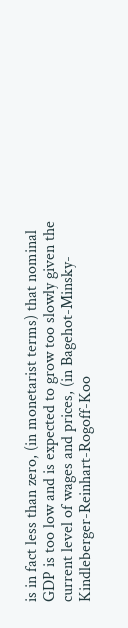is in fact less than zero, (in monetarist terms) that nominal GDP is too low and is expected to grow too slowly given the current level of wages and prices, (in Bagehot-Minsky-Kindleberger-Reinhart-Rogoff-Koo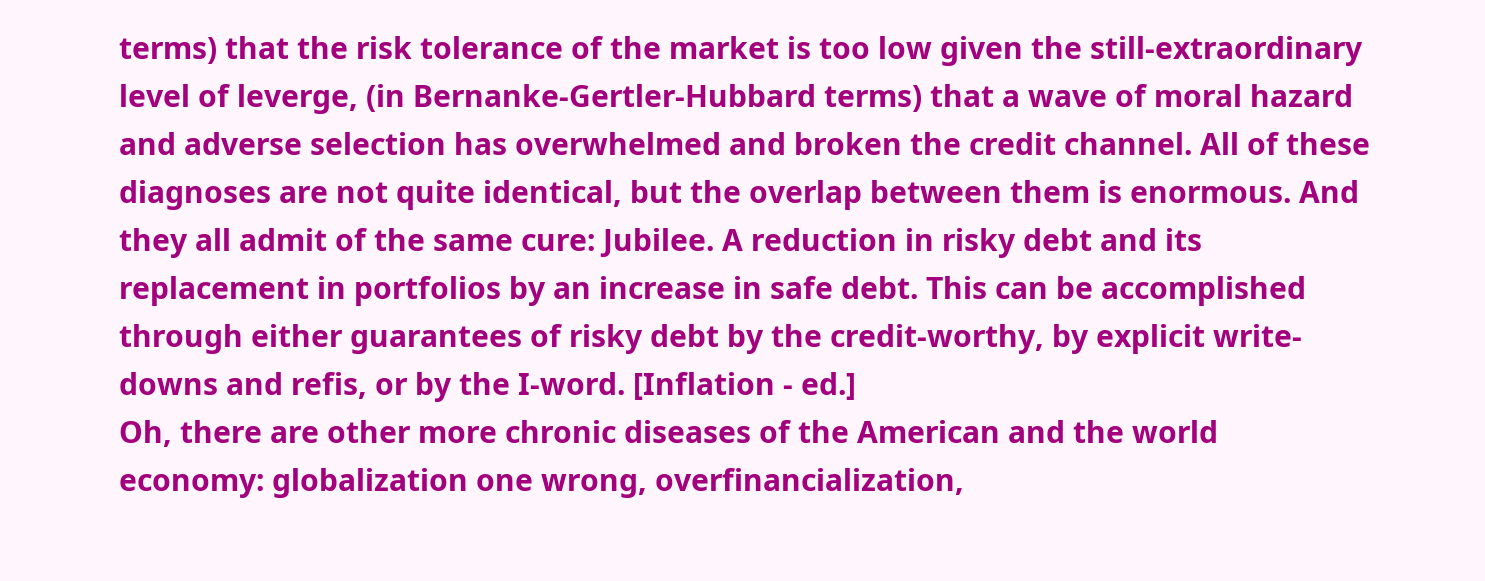terms) that the risk tolerance of the market is too low given the still-extraordinary level of leverge, (in Bernanke-Gertler-Hubbard terms) that a wave of moral hazard and adverse selection has overwhelmed and broken the credit channel. All of these diagnoses are not quite identical, but the overlap between them is enormous. And they all admit of the same cure: Jubilee. A reduction in risky debt and its replacement in portfolios by an increase in safe debt. This can be accomplished through either guarantees of risky debt by the credit-worthy, by explicit write-downs and refis, or by the I-word. [Inflation - ed.]
Oh, there are other more chronic diseases of the American and the world economy: globalization one wrong, overfinancialization,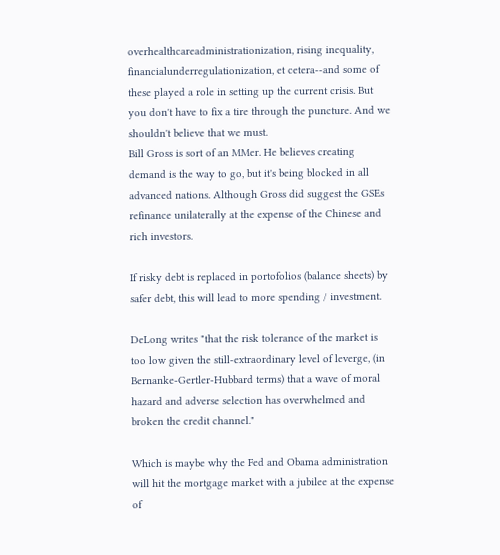overhealthcareadministrationization, rising inequality, financialunderregulationization, et cetera--and some of these played a role in setting up the current crisis. But you don't have to fix a tire through the puncture. And we shouldn't believe that we must.
Bill Gross is sort of an MMer. He believes creating demand is the way to go, but it's being blocked in all advanced nations. Although Gross did suggest the GSEs refinance unilaterally at the expense of the Chinese and rich investors.

If risky debt is replaced in portofolios (balance sheets) by safer debt, this will lead to more spending / investment.

DeLong writes "that the risk tolerance of the market is too low given the still-extraordinary level of leverge, (in Bernanke-Gertler-Hubbard terms) that a wave of moral hazard and adverse selection has overwhelmed and broken the credit channel."

Which is maybe why the Fed and Obama administration will hit the mortgage market with a jubilee at the expense of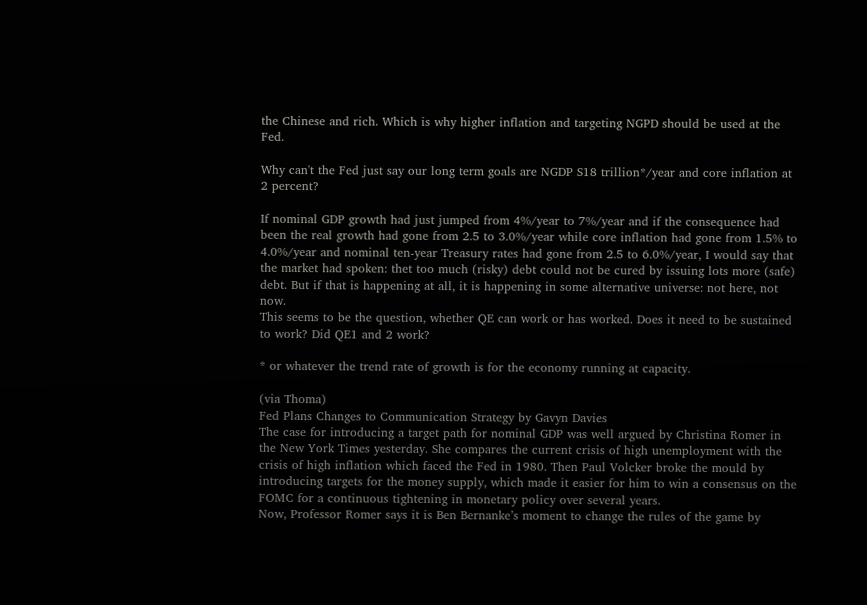the Chinese and rich. Which is why higher inflation and targeting NGPD should be used at the Fed.

Why can't the Fed just say our long term goals are NGDP S18 trillion*/year and core inflation at 2 percent?

If nominal GDP growth had just jumped from 4%/year to 7%/year and if the consequence had been the real growth had gone from 2.5 to 3.0%/year while core inflation had gone from 1.5% to 4.0%/year and nominal ten-year Treasury rates had gone from 2.5 to 6.0%/year, I would say that the market had spoken: thet too much (risky) debt could not be cured by issuing lots more (safe) debt. But if that is happening at all, it is happening in some alternative universe: not here, not now.
This seems to be the question, whether QE can work or has worked. Does it need to be sustained to work? Did QE1 and 2 work?

* or whatever the trend rate of growth is for the economy running at capacity.

(via Thoma)
Fed Plans Changes to Communication Strategy by Gavyn Davies
The case for introducing a target path for nominal GDP was well argued by Christina Romer in the New York Times yesterday. She compares the current crisis of high unemployment with the crisis of high inflation which faced the Fed in 1980. Then Paul Volcker broke the mould by introducing targets for the money supply, which made it easier for him to win a consensus on the FOMC for a continuous tightening in monetary policy over several years.
Now, Professor Romer says it is Ben Bernanke’s moment to change the rules of the game by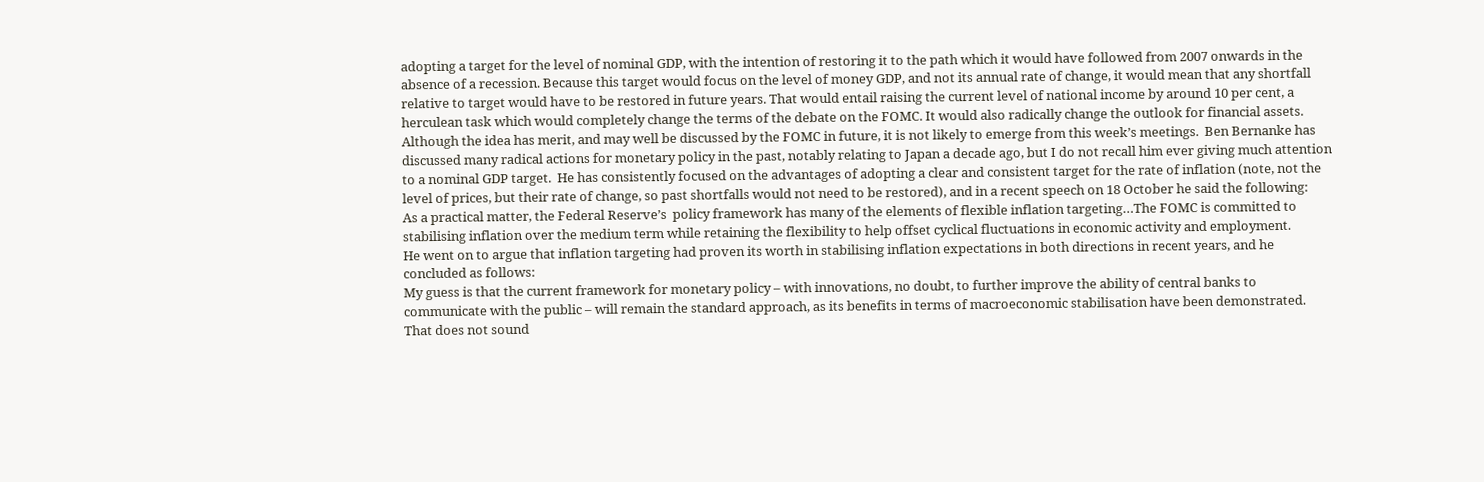adopting a target for the level of nominal GDP, with the intention of restoring it to the path which it would have followed from 2007 onwards in the absence of a recession. Because this target would focus on the level of money GDP, and not its annual rate of change, it would mean that any shortfall relative to target would have to be restored in future years. That would entail raising the current level of national income by around 10 per cent, a herculean task which would completely change the terms of the debate on the FOMC. It would also radically change the outlook for financial assets.
Although the idea has merit, and may well be discussed by the FOMC in future, it is not likely to emerge from this week’s meetings.  Ben Bernanke has discussed many radical actions for monetary policy in the past, notably relating to Japan a decade ago, but I do not recall him ever giving much attention to a nominal GDP target.  He has consistently focused on the advantages of adopting a clear and consistent target for the rate of inflation (note, not the level of prices, but their rate of change, so past shortfalls would not need to be restored), and in a recent speech on 18 October he said the following:
As a practical matter, the Federal Reserve’s  policy framework has many of the elements of flexible inflation targeting…The FOMC is committed to stabilising inflation over the medium term while retaining the flexibility to help offset cyclical fluctuations in economic activity and employment.
He went on to argue that inflation targeting had proven its worth in stabilising inflation expectations in both directions in recent years, and he concluded as follows:
My guess is that the current framework for monetary policy – with innovations, no doubt, to further improve the ability of central banks to communicate with the public – will remain the standard approach, as its benefits in terms of macroeconomic stabilisation have been demonstrated.
That does not sound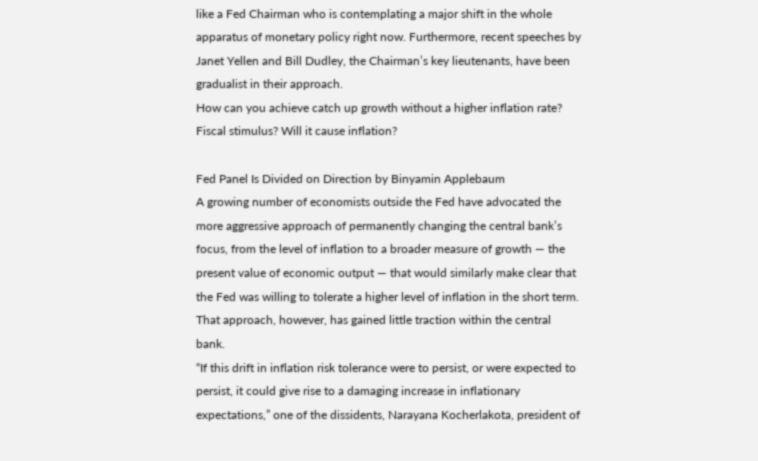like a Fed Chairman who is contemplating a major shift in the whole apparatus of monetary policy right now. Furthermore, recent speeches by Janet Yellen and Bill Dudley, the Chairman’s key lieutenants, have been gradualist in their approach.
How can you achieve catch up growth without a higher inflation rate? Fiscal stimulus? Will it cause inflation?

Fed Panel Is Divided on Direction by Binyamin Applebaum
A growing number of economists outside the Fed have advocated the more aggressive approach of permanently changing the central bank’s focus, from the level of inflation to a broader measure of growth — the present value of economic output — that would similarly make clear that the Fed was willing to tolerate a higher level of inflation in the short term. That approach, however, has gained little traction within the central bank.
“If this drift in inflation risk tolerance were to persist, or were expected to persist, it could give rise to a damaging increase in inflationary expectations,” one of the dissidents, Narayana Kocherlakota, president of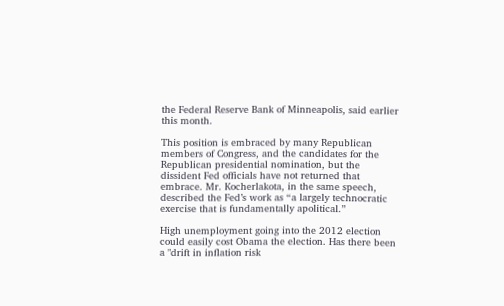the Federal Reserve Bank of Minneapolis, said earlier this month.

This position is embraced by many Republican members of Congress, and the candidates for the Republican presidential nomination, but the dissident Fed officials have not returned that embrace. Mr. Kocherlakota, in the same speech, described the Fed’s work as “a largely technocratic exercise that is fundamentally apolitical.”

High unemployment going into the 2012 election could easily cost Obama the election. Has there been a "drift in inflation risk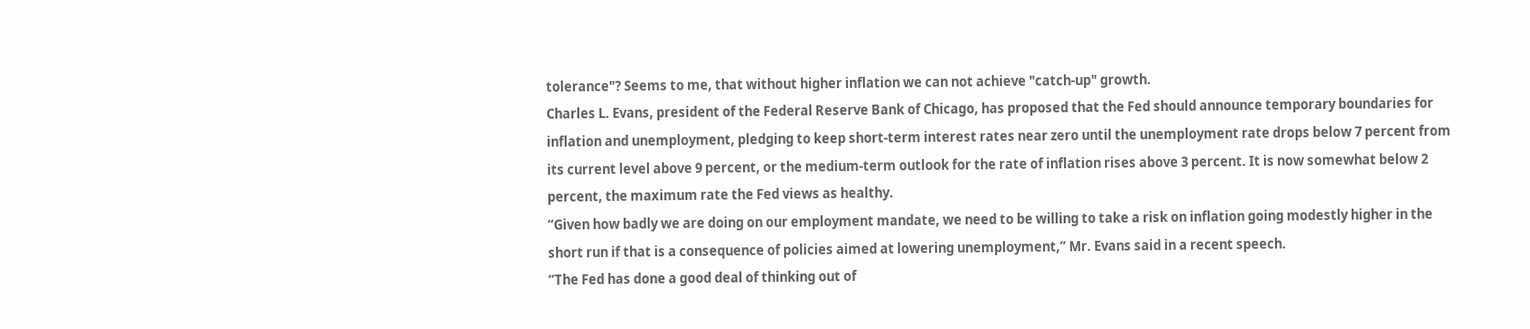tolerance"? Seems to me, that without higher inflation we can not achieve "catch-up" growth.
Charles L. Evans, president of the Federal Reserve Bank of Chicago, has proposed that the Fed should announce temporary boundaries for inflation and unemployment, pledging to keep short-term interest rates near zero until the unemployment rate drops below 7 percent from its current level above 9 percent, or the medium-term outlook for the rate of inflation rises above 3 percent. It is now somewhat below 2 percent, the maximum rate the Fed views as healthy.
“Given how badly we are doing on our employment mandate, we need to be willing to take a risk on inflation going modestly higher in the short run if that is a consequence of policies aimed at lowering unemployment,” Mr. Evans said in a recent speech.
“The Fed has done a good deal of thinking out of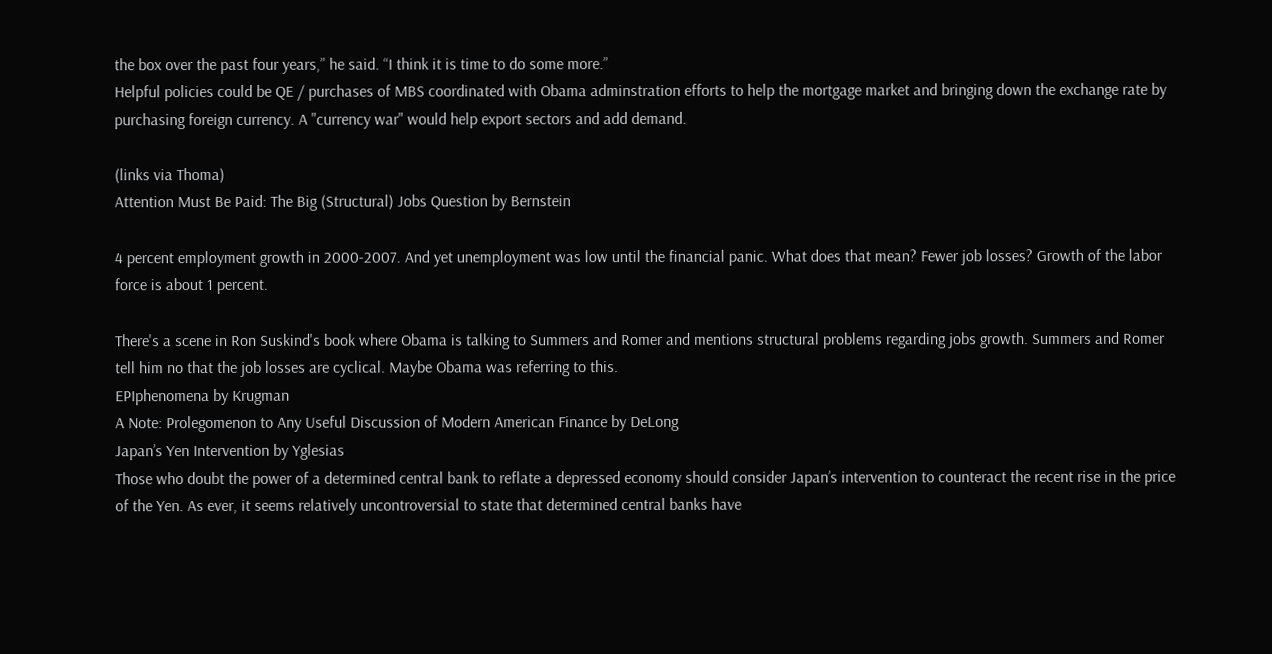the box over the past four years,” he said. “I think it is time to do some more.”
Helpful policies could be QE / purchases of MBS coordinated with Obama adminstration efforts to help the mortgage market and bringing down the exchange rate by purchasing foreign currency. A "currency war" would help export sectors and add demand.

(links via Thoma)
Attention Must Be Paid: The Big (Structural) Jobs Question by Bernstein

4 percent employment growth in 2000-2007. And yet unemployment was low until the financial panic. What does that mean? Fewer job losses? Growth of the labor force is about 1 percent.

There's a scene in Ron Suskind's book where Obama is talking to Summers and Romer and mentions structural problems regarding jobs growth. Summers and Romer tell him no that the job losses are cyclical. Maybe Obama was referring to this.
EPIphenomena by Krugman
A Note: Prolegomenon to Any Useful Discussion of Modern American Finance by DeLong
Japan’s Yen Intervention by Yglesias
Those who doubt the power of a determined central bank to reflate a depressed economy should consider Japan’s intervention to counteract the recent rise in the price of the Yen. As ever, it seems relatively uncontroversial to state that determined central banks have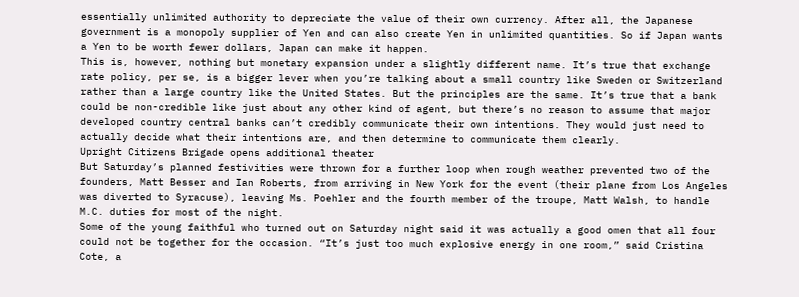essentially unlimited authority to depreciate the value of their own currency. After all, the Japanese government is a monopoly supplier of Yen and can also create Yen in unlimited quantities. So if Japan wants a Yen to be worth fewer dollars, Japan can make it happen.
This is, however, nothing but monetary expansion under a slightly different name. It’s true that exchange rate policy, per se, is a bigger lever when you’re talking about a small country like Sweden or Switzerland rather than a large country like the United States. But the principles are the same. It’s true that a bank could be non-credible like just about any other kind of agent, but there’s no reason to assume that major developed country central banks can’t credibly communicate their own intentions. They would just need to actually decide what their intentions are, and then determine to communicate them clearly.
Upright Citizens Brigade opens additional theater
But Saturday’s planned festivities were thrown for a further loop when rough weather prevented two of the founders, Matt Besser and Ian Roberts, from arriving in New York for the event (their plane from Los Angeles was diverted to Syracuse), leaving Ms. Poehler and the fourth member of the troupe, Matt Walsh, to handle M.C. duties for most of the night.
Some of the young faithful who turned out on Saturday night said it was actually a good omen that all four could not be together for the occasion. “It’s just too much explosive energy in one room,” said Cristina Cote, a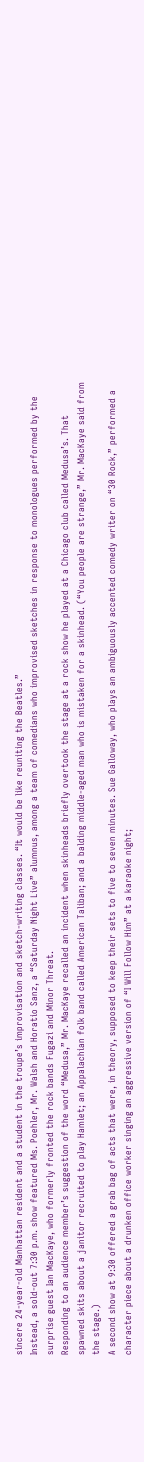sincere 24-year-old Manhattan resident and a student in the troupe’s improvisation and sketch-writing classes. “It would be like reuniting the Beatles.”
Instead, a sold-out 7:30 p.m. show featured Ms. Poehler, Mr. Walsh and Horatio Sanz, a “Saturday Night Live” alumnus, among a team of comedians who improvised sketches in response to monologues performed by the surprise guest Ian MacKaye, who formerly fronted the rock bands Fugazi and Minor Threat.
Responding to an audience member’s suggestion of the word “Medusa,” Mr. MacKaye recalled an incident when skinheads briefly overtook the stage at a rock show he played at a Chicago club called Medusa’s. That spawned skits about a janitor recruited to play Hamlet; an Appalachian folk band called American Taliban; and a balding middle-aged man who is mistaken for a skinhead. (“You people are strange,” Mr. MacKaye said from the stage.)
A second show at 9:30 offered a grab bag of acts that were, in theory, supposed to keep their sets to five to seven minutes. Sue Galloway, who plays an ambiguously accented comedy writer on “30 Rock,” performed a character piece about a drunken office worker singing an aggressive version of “I Will Follow Him” at a karaoke night;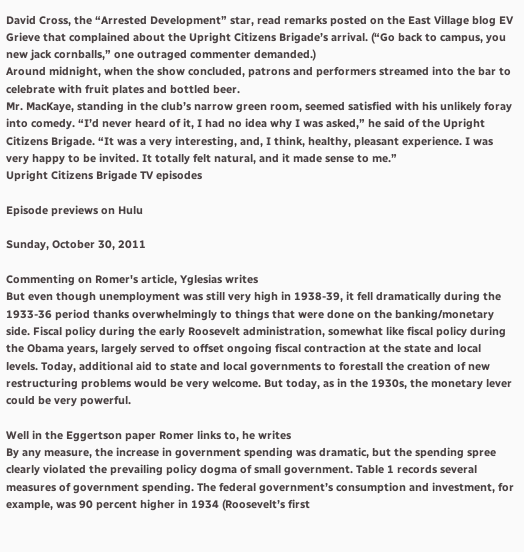David Cross, the “Arrested Development” star, read remarks posted on the East Village blog EV Grieve that complained about the Upright Citizens Brigade’s arrival. (“Go back to campus, you new jack cornballs,” one outraged commenter demanded.)
Around midnight, when the show concluded, patrons and performers streamed into the bar to celebrate with fruit plates and bottled beer.
Mr. MacKaye, standing in the club’s narrow green room, seemed satisfied with his unlikely foray into comedy. “I’d never heard of it, I had no idea why I was asked,” he said of the Upright Citizens Brigade. “It was a very interesting, and, I think, healthy, pleasant experience. I was very happy to be invited. It totally felt natural, and it made sense to me.”
Upright Citizens Brigade TV episodes

Episode previews on Hulu

Sunday, October 30, 2011

Commenting on Romer's article, Yglesias writes
But even though unemployment was still very high in 1938-39, it fell dramatically during the 1933-36 period thanks overwhelmingly to things that were done on the banking/monetary side. Fiscal policy during the early Roosevelt administration, somewhat like fiscal policy during the Obama years, largely served to offset ongoing fiscal contraction at the state and local levels. Today, additional aid to state and local governments to forestall the creation of new restructuring problems would be very welcome. But today, as in the 1930s, the monetary lever could be very powerful.

Well in the Eggertson paper Romer links to, he writes
By any measure, the increase in government spending was dramatic, but the spending spree clearly violated the prevailing policy dogma of small government. Table 1 records several measures of government spending. The federal government’s consumption and investment, for example, was 90 percent higher in 1934 (Roosevelt’s first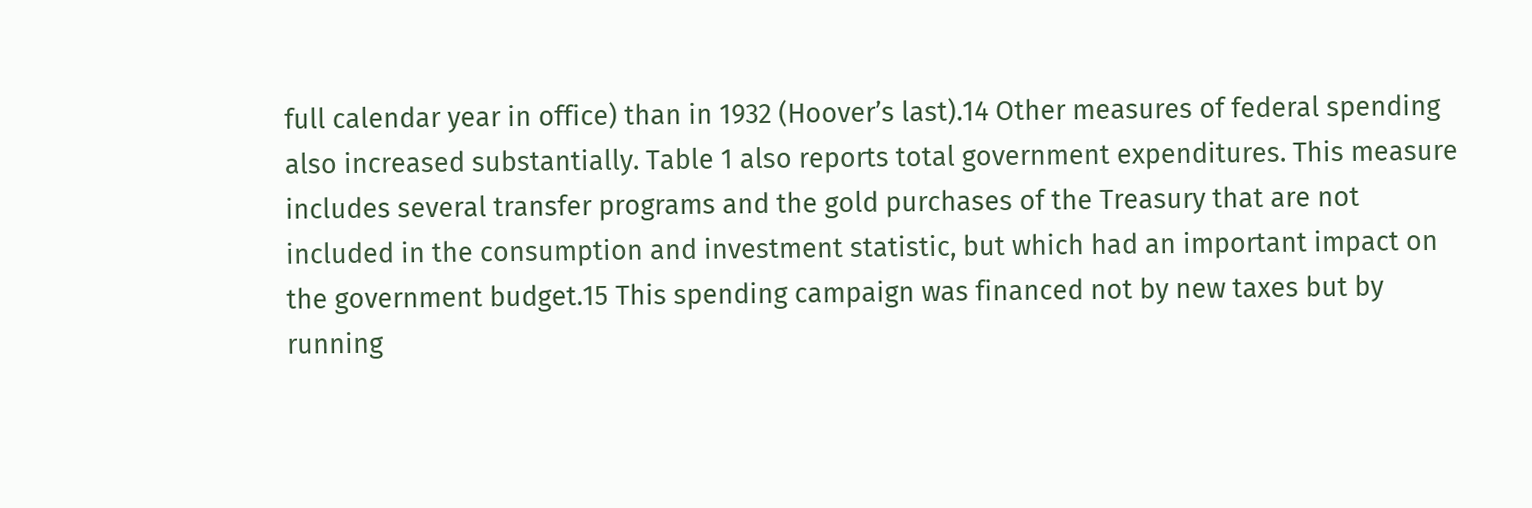full calendar year in office) than in 1932 (Hoover’s last).14 Other measures of federal spending also increased substantially. Table 1 also reports total government expenditures. This measure includes several transfer programs and the gold purchases of the Treasury that are not included in the consumption and investment statistic, but which had an important impact on the government budget.15 This spending campaign was financed not by new taxes but by running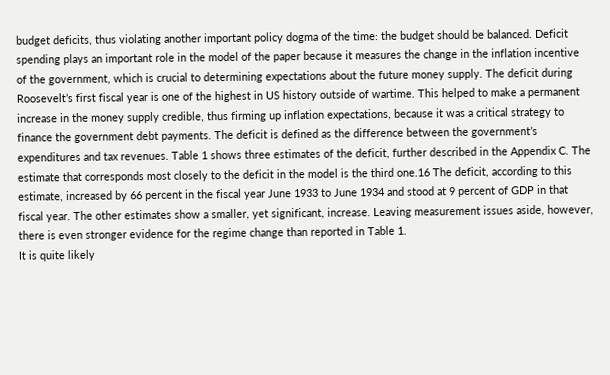budget deficits, thus violating another important policy dogma of the time: the budget should be balanced. Deficit spending plays an important role in the model of the paper because it measures the change in the inflation incentive of the government, which is crucial to determining expectations about the future money supply. The deficit during Roosevelt’s first fiscal year is one of the highest in US history outside of wartime. This helped to make a permanent increase in the money supply credible, thus firming up inflation expectations, because it was a critical strategy to finance the government debt payments. The deficit is defined as the difference between the government’s expenditures and tax revenues. Table 1 shows three estimates of the deficit, further described in the Appendix C. The estimate that corresponds most closely to the deficit in the model is the third one.16 The deficit, according to this estimate, increased by 66 percent in the fiscal year June 1933 to June 1934 and stood at 9 percent of GDP in that fiscal year. The other estimates show a smaller, yet significant, increase. Leaving measurement issues aside, however, there is even stronger evidence for the regime change than reported in Table 1.
It is quite likely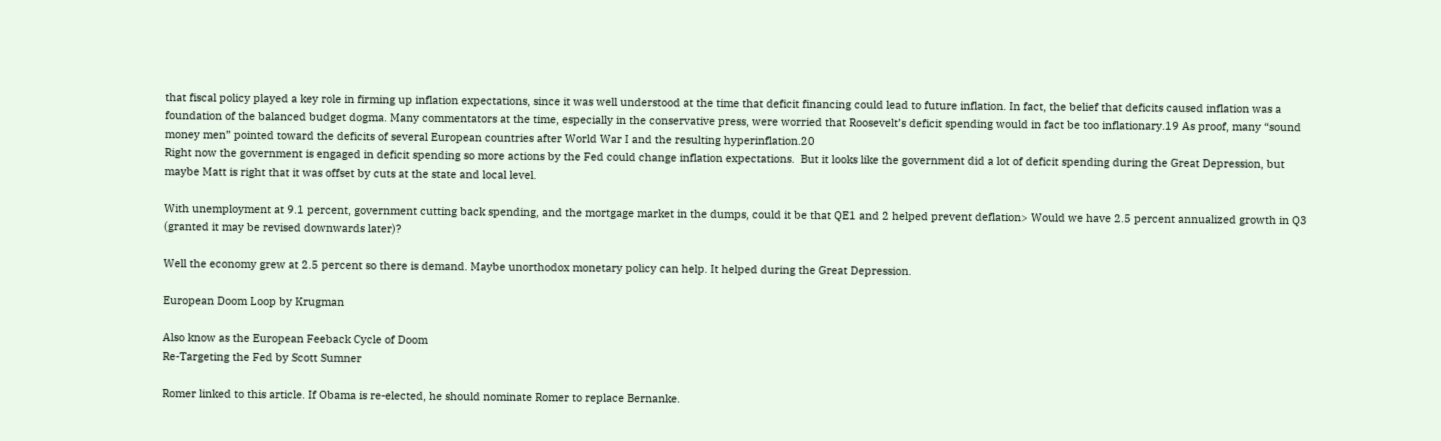that fiscal policy played a key role in firming up inflation expectations, since it was well understood at the time that deficit financing could lead to future inflation. In fact, the belief that deficits caused inflation was a foundation of the balanced budget dogma. Many commentators at the time, especially in the conservative press, were worried that Roosevelt’s deficit spending would in fact be too inflationary.19 As proof, many “sound money men” pointed toward the deficits of several European countries after World War I and the resulting hyperinflation.20
Right now the government is engaged in deficit spending so more actions by the Fed could change inflation expectations.  But it looks like the government did a lot of deficit spending during the Great Depression, but maybe Matt is right that it was offset by cuts at the state and local level.

With unemployment at 9.1 percent, government cutting back spending, and the mortgage market in the dumps, could it be that QE1 and 2 helped prevent deflation> Would we have 2.5 percent annualized growth in Q3 (granted it may be revised downwards later)?

Well the economy grew at 2.5 percent so there is demand. Maybe unorthodox monetary policy can help. It helped during the Great Depression.

European Doom Loop by Krugman

Also know as the European Feeback Cycle of Doom
Re-Targeting the Fed by Scott Sumner

Romer linked to this article. If Obama is re-elected, he should nominate Romer to replace Bernanke.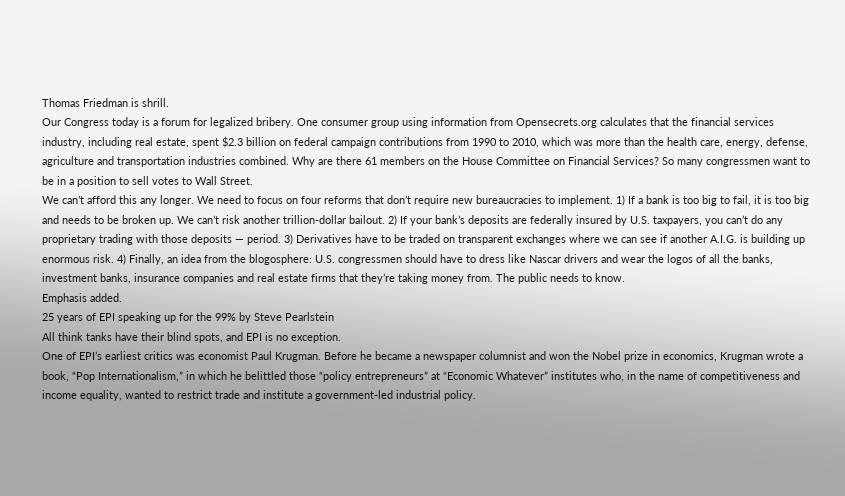Thomas Friedman is shrill.
Our Congress today is a forum for legalized bribery. One consumer group using information from Opensecrets.org calculates that the financial services industry, including real estate, spent $2.3 billion on federal campaign contributions from 1990 to 2010, which was more than the health care, energy, defense, agriculture and transportation industries combined. Why are there 61 members on the House Committee on Financial Services? So many congressmen want to be in a position to sell votes to Wall Street.
We can’t afford this any longer. We need to focus on four reforms that don’t require new bureaucracies to implement. 1) If a bank is too big to fail, it is too big and needs to be broken up. We can’t risk another trillion-dollar bailout. 2) If your bank’s deposits are federally insured by U.S. taxpayers, you can’t do any proprietary trading with those deposits — period. 3) Derivatives have to be traded on transparent exchanges where we can see if another A.I.G. is building up enormous risk. 4) Finally, an idea from the blogosphere: U.S. congressmen should have to dress like Nascar drivers and wear the logos of all the banks, investment banks, insurance companies and real estate firms that they’re taking money from. The public needs to know.
Emphasis added.
25 years of EPI speaking up for the 99% by Steve Pearlstein
All think tanks have their blind spots, and EPI is no exception.
One of EPI’s earliest critics was economist Paul Krugman. Before he became a newspaper columnist and won the Nobel prize in economics, Krugman wrote a book, “Pop Internationalism,” in which he belittled those “policy entrepreneurs” at “Economic Whatever” institutes who, in the name of competitiveness and income equality, wanted to restrict trade and institute a government-led industrial policy.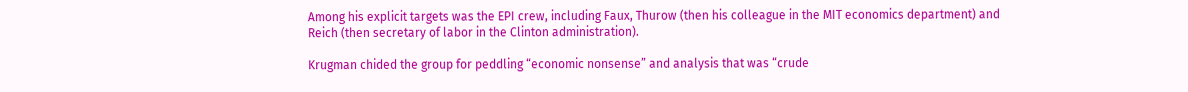Among his explicit targets was the EPI crew, including Faux, Thurow (then his colleague in the MIT economics department) and Reich (then secretary of labor in the Clinton administration).

Krugman chided the group for peddling “economic nonsense” and analysis that was “crude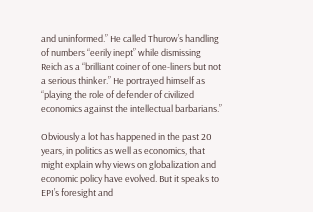and uninformed.” He called Thurow’s handling of numbers “eerily inept” while dismissing Reich as a “brilliant coiner of one-liners but not a serious thinker.” He portrayed himself as “playing the role of defender of civilized economics against the intellectual barbarians.”

Obviously a lot has happened in the past 20 years, in politics as well as economics, that might explain why views on globalization and economic policy have evolved. But it speaks to EPI’s foresight and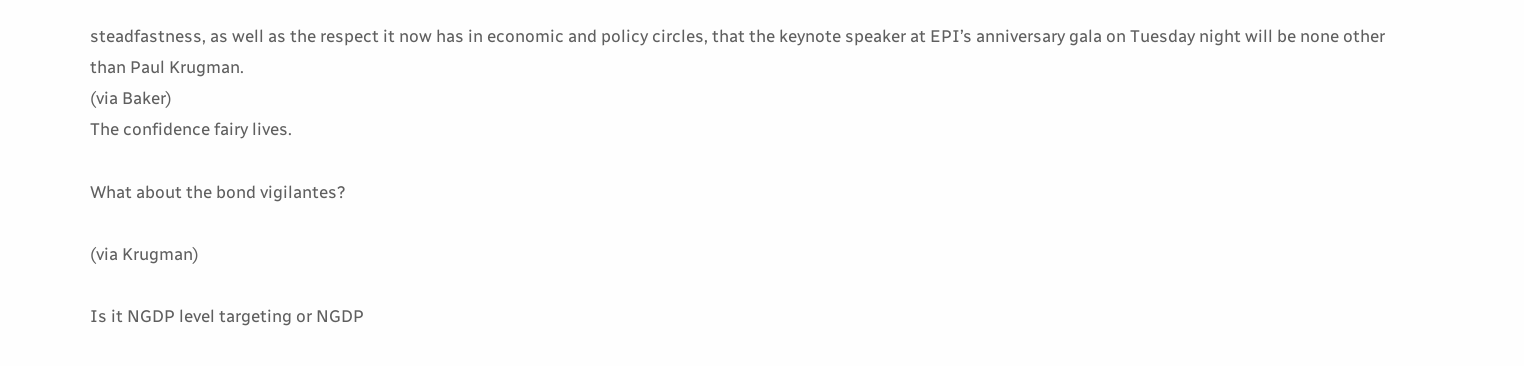steadfastness, as well as the respect it now has in economic and policy circles, that the keynote speaker at EPI’s anniversary gala on Tuesday night will be none other than Paul Krugman.
(via Baker)
The confidence fairy lives.

What about the bond vigilantes?

(via Krugman)

Is it NGDP level targeting or NGDP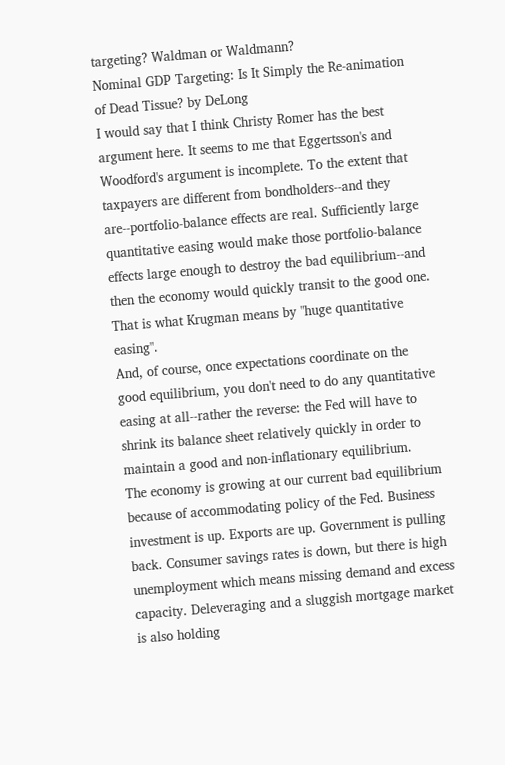targeting? Waldman or Waldmann?
Nominal GDP Targeting: Is It Simply the Re-animation of Dead Tissue? by DeLong
I would say that I think Christy Romer has the best argument here. It seems to me that Eggertsson's and Woodford's argument is incomplete. To the extent that taxpayers are different from bondholders--and they are--portfolio-balance effects are real. Sufficiently large quantitative easing would make those portfolio-balance effects large enough to destroy the bad equilibrium--and then the economy would quickly transit to the good one. That is what Krugman means by "huge quantitative easing".
And, of course, once expectations coordinate on the good equilibrium, you don't need to do any quantitative easing at all--rather the reverse: the Fed will have to shrink its balance sheet relatively quickly in order to maintain a good and non-inflationary equilibrium.
The economy is growing at our current bad equilibrium because of accommodating policy of the Fed. Business investment is up. Exports are up. Government is pulling back. Consumer savings rates is down, but there is high unemployment which means missing demand and excess capacity. Deleveraging and a sluggish mortgage market is also holding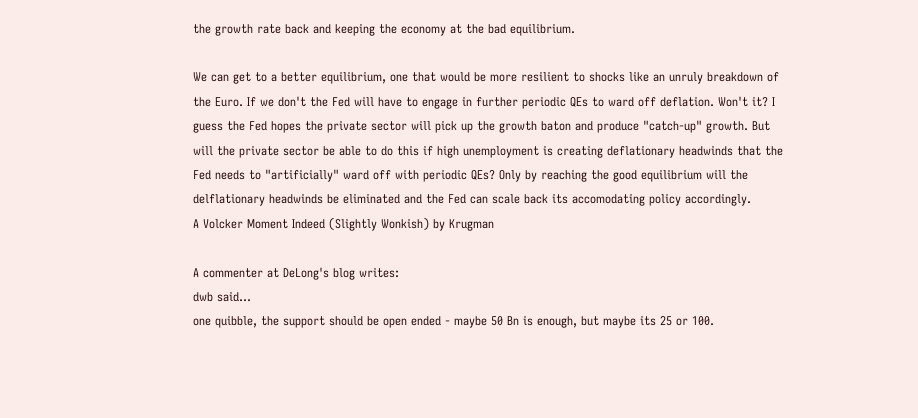the growth rate back and keeping the economy at the bad equilibrium.

We can get to a better equilibrium, one that would be more resilient to shocks like an unruly breakdown of the Euro. If we don't the Fed will have to engage in further periodic QEs to ward off deflation. Won't it? I guess the Fed hopes the private sector will pick up the growth baton and produce "catch-up" growth. But will the private sector be able to do this if high unemployment is creating deflationary headwinds that the Fed needs to "artificially" ward off with periodic QEs? Only by reaching the good equilibrium will the delflationary headwinds be eliminated and the Fed can scale back its accomodating policy accordingly.
A Volcker Moment Indeed (Slightly Wonkish) by Krugman

A commenter at DeLong's blog writes:
dwb said...
one quibble, the support should be open ended - maybe 50 Bn is enough, but maybe its 25 or 100.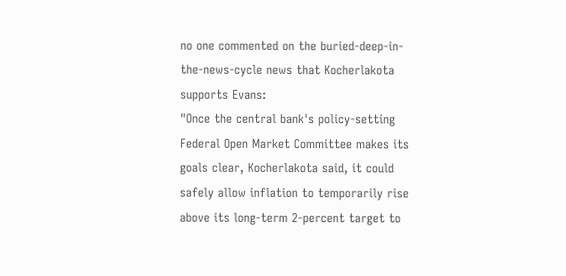no one commented on the buried-deep-in-the-news-cycle news that Kocherlakota supports Evans:
"Once the central bank's policy-setting Federal Open Market Committee makes its goals clear, Kocherlakota said, it could safely allow inflation to temporarily rise above its long-term 2-percent target to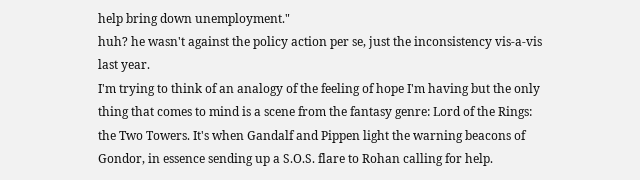help bring down unemployment."
huh? he wasn't against the policy action per se, just the inconsistency vis-a-vis last year.
I'm trying to think of an analogy of the feeling of hope I'm having but the only thing that comes to mind is a scene from the fantasy genre: Lord of the Rings: the Two Towers. It's when Gandalf and Pippen light the warning beacons of Gondor, in essence sending up a S.O.S. flare to Rohan calling for help.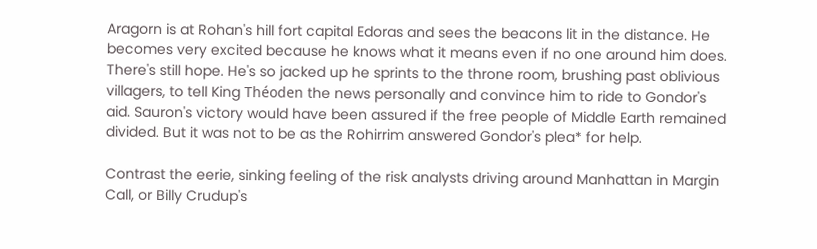Aragorn is at Rohan's hill fort capital Edoras and sees the beacons lit in the distance. He becomes very excited because he knows what it means even if no one around him does. There's still hope. He's so jacked up he sprints to the throne room, brushing past oblivious villagers, to tell King Théoden the news personally and convince him to ride to Gondor's aid. Sauron's victory would have been assured if the free people of Middle Earth remained divided. But it was not to be as the Rohirrim answered Gondor's plea* for help.

Contrast the eerie, sinking feeling of the risk analysts driving around Manhattan in Margin Call, or Billy Crudup's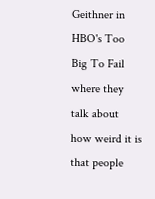Geithner in HBO's Too Big To Fail where they talk about how weird it is that people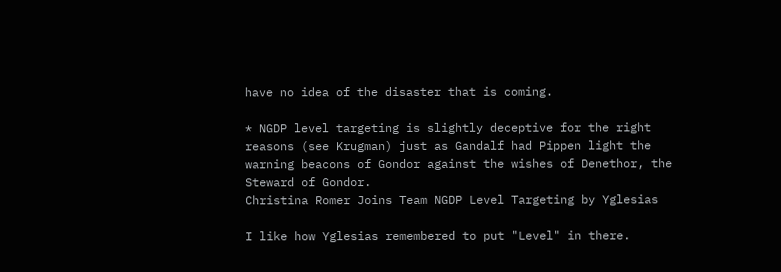have no idea of the disaster that is coming.

* NGDP level targeting is slightly deceptive for the right reasons (see Krugman) just as Gandalf had Pippen light the warning beacons of Gondor against the wishes of Denethor, the Steward of Gondor.
Christina Romer Joins Team NGDP Level Targeting by Yglesias

I like how Yglesias remembered to put "Level" in there.